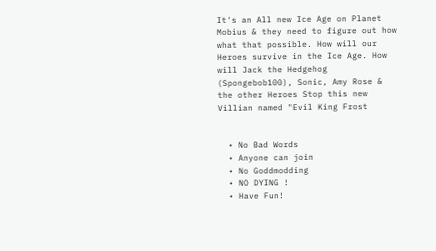It's an All new Ice Age on Planet Mobius & they need to figure out how what that possible. How will our Heroes survive in the Ice Age. How will Jack the Hedgehog (Spongebob100), Sonic, Amy Rose & the other Heroes Stop this new Villian named "Evil King Frost


  • No Bad Words
  • Anyone can join
  • No Goddmodding
  • NO DYING !
  • Have Fun!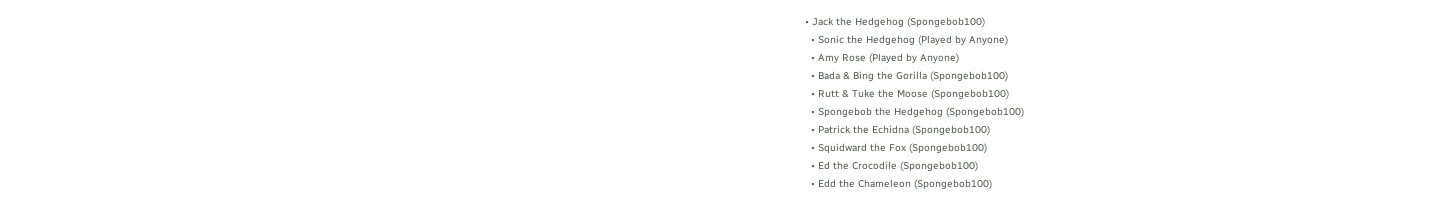• Jack the Hedgehog (Spongebob100)
  • Sonic the Hedgehog (Played by Anyone)
  • Amy Rose (Played by Anyone)
  • Bada & Bing the Gorilla (Spongebob100)
  • Rutt & Tuke the Moose (Spongebob100)
  • Spongebob the Hedgehog (Spongebob100)
  • Patrick the Echidna (Spongebob100)
  • Squidward the Fox (Spongebob100)
  • Ed the Crocodile (Spongebob100)
  • Edd the Chameleon (Spongebob100)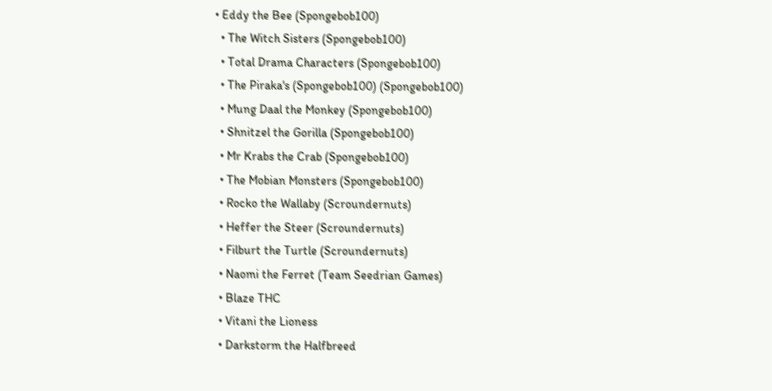• Eddy the Bee (Spongebob100)
  • The Witch Sisters (Spongebob100)
  • Total Drama Characters (Spongebob100)
  • The Piraka's (Spongebob100) (Spongebob100)
  • Mung Daal the Monkey (Spongebob100)
  • Shnitzel the Gorilla (Spongebob100)
  • Mr Krabs the Crab (Spongebob100)
  • The Mobian Monsters (Spongebob100)
  • Rocko the Wallaby (Scroundernuts)
  • Heffer the Steer (Scroundernuts)
  • Filburt the Turtle (Scroundernuts)
  • Naomi the Ferret (Team Seedrian Games)
  • Blaze THC
  • Vitani the Lioness
  • Darkstorm the Halfbreed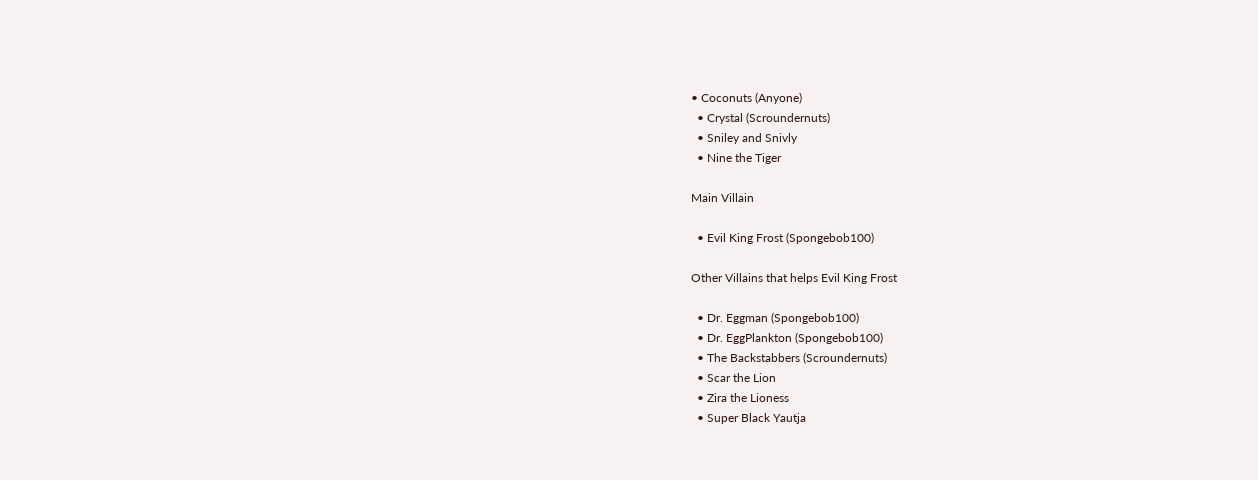• Coconuts (Anyone)
  • Crystal (Scroundernuts)
  • Sniley and Snivly
  • Nine the Tiger

Main Villain

  • Evil King Frost (Spongebob100)

Other Villains that helps Evil King Frost

  • Dr. Eggman (Spongebob100)
  • Dr. EggPlankton (Spongebob100)
  • The Backstabbers (Scroundernuts)
  • Scar the Lion
  • Zira the Lioness
  • Super Black Yautja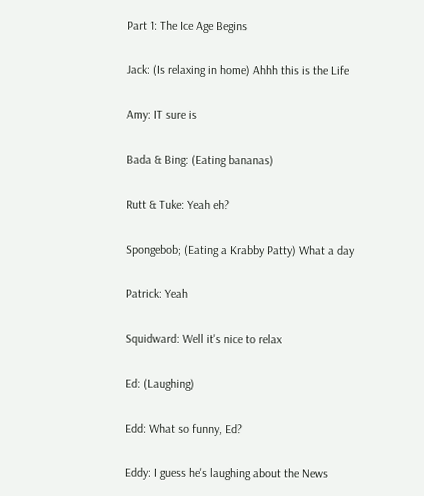Part 1: The Ice Age Begins

Jack: (Is relaxing in home) Ahhh this is the Life

Amy: IT sure is

Bada & Bing: (Eating bananas)

Rutt & Tuke: Yeah eh?

Spongebob; (Eating a Krabby Patty) What a day

Patrick: Yeah

Squidward: Well it's nice to relax

Ed: (Laughing)

Edd: What so funny, Ed?

Eddy: I guess he's laughing about the News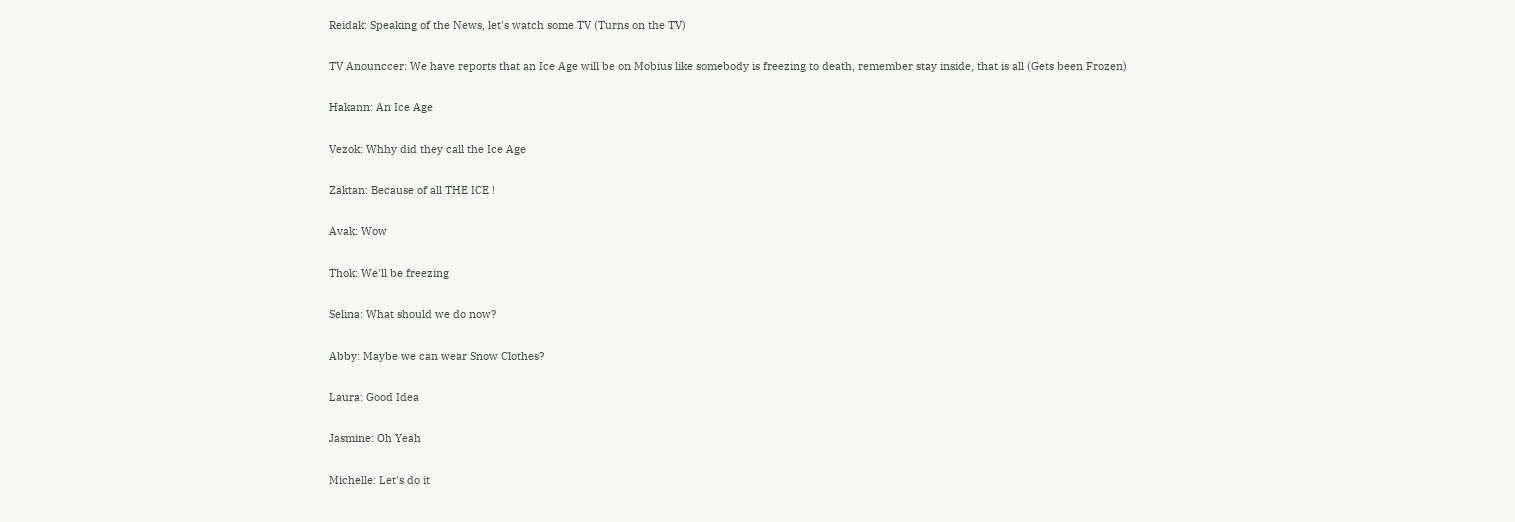Reidak: Speaking of the News, let's watch some TV (Turns on the TV)

TV Anounccer: We have reports that an Ice Age will be on Mobius like somebody is freezing to death, remember stay inside, that is all (Gets been Frozen)

Hakann: An Ice Age

Vezok: Whhy did they call the Ice Age

Zaktan: Because of all THE ICE !

Avak: Wow

Thok: We'll be freezing

Selina: What should we do now?

Abby: Maybe we can wear Snow Clothes?

Laura: Good Idea

Jasmine: Oh Yeah

Michelle: Let's do it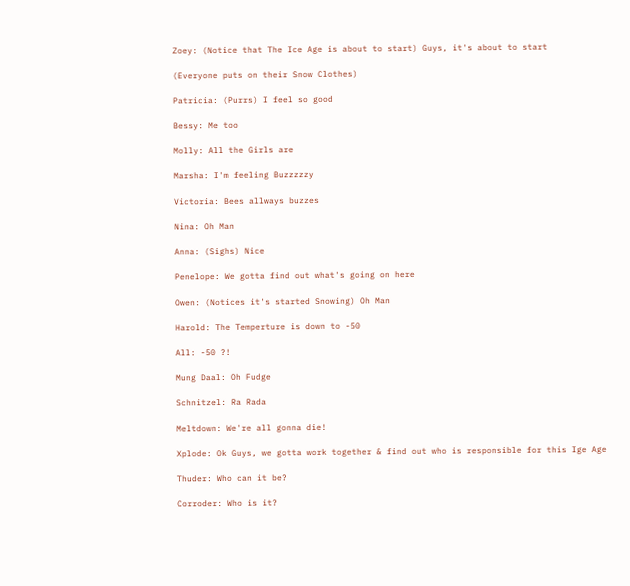Zoey: (Notice that The Ice Age is about to start) Guys, it's about to start

(Everyone puts on their Snow Clothes)

Patricia: (Purrs) I feel so good

Bessy: Me too

Molly: All the Girls are

Marsha: I'm feeling Buzzzzzy

Victoria: Bees allways buzzes

Nina: Oh Man

Anna: (Sighs) Nice

Penelope: We gotta find out what's going on here

Owen: (Notices it's started Snowing) Oh Man

Harold: The Temperture is down to -50

All: -50 ?!

Mung Daal: Oh Fudge

Schnitzel: Ra Rada

Meltdown: We're all gonna die!

Xplode: Ok Guys, we gotta work together & find out who is responsible for this Ige Age

Thuder: Who can it be?

Corroder: Who is it?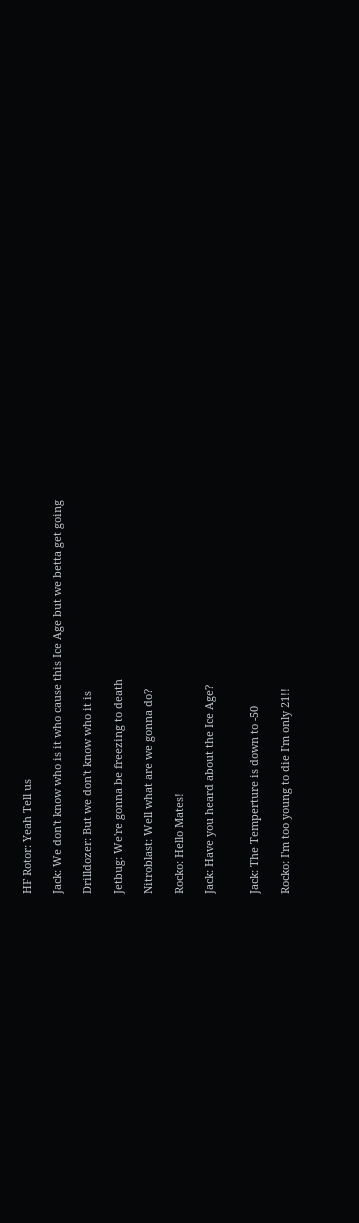HF Rotor: Yeah Tell us

Jack: We don't know who is it who cause this Ice Age but we betta get going

Drilldozer: But we don't know who it is

Jetbug: We're gonna be freezing to death

Nitroblast: Well what are we gonna do?

Rocko: Hello Mates!

Jack: Have you heard about the Ice Age?


Jack: The Temperture is down to -50

Rocko: I'm too young to die I'm only 21!!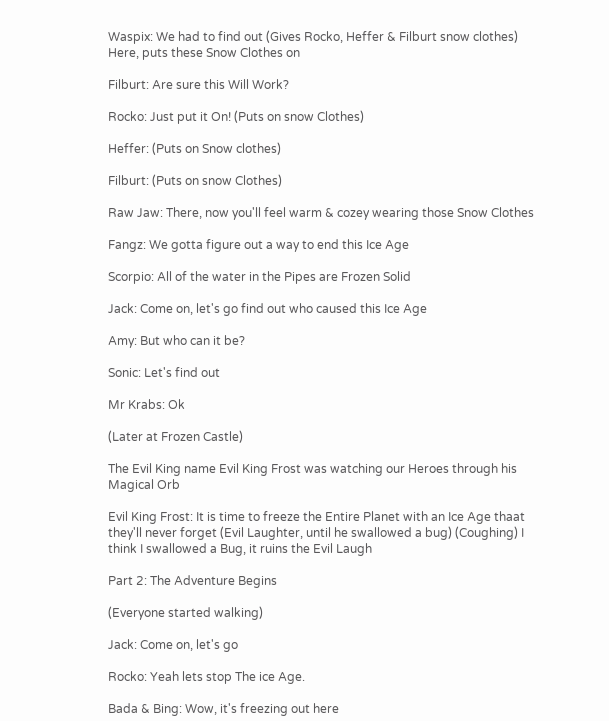Waspix: We had to find out (Gives Rocko, Heffer & Filburt snow clothes) Here, puts these Snow Clothes on

Filburt: Are sure this Will Work?

Rocko: Just put it On! (Puts on snow Clothes)

Heffer: (Puts on Snow clothes)

Filburt: (Puts on snow Clothes)

Raw Jaw: There, now you'll feel warm & cozey wearing those Snow Clothes

Fangz: We gotta figure out a way to end this Ice Age

Scorpio: All of the water in the Pipes are Frozen Solid

Jack: Come on, let's go find out who caused this Ice Age

Amy: But who can it be?

Sonic: Let's find out

Mr Krabs: Ok

(Later at Frozen Castle)

The Evil King name Evil King Frost was watching our Heroes through his Magical Orb

Evil King Frost: It is time to freeze the Entire Planet with an Ice Age thaat they'll never forget (Evil Laughter, until he swallowed a bug) (Coughing) I think I swallowed a Bug, it ruins the Evil Laugh

Part 2: The Adventure Begins

(Everyone started walking)

Jack: Come on, let's go

Rocko: Yeah lets stop The ice Age.

Bada & Bing: Wow, it's freezing out here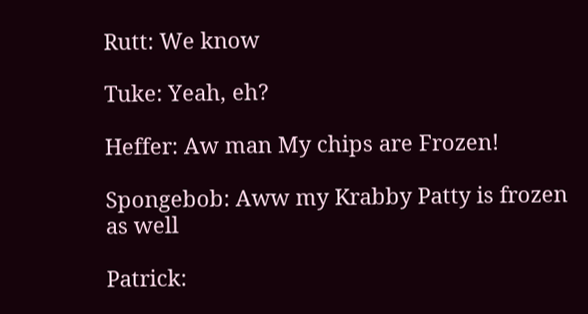Rutt: We know

Tuke: Yeah, eh?

Heffer: Aw man My chips are Frozen!

Spongebob: Aww my Krabby Patty is frozen as well

Patrick: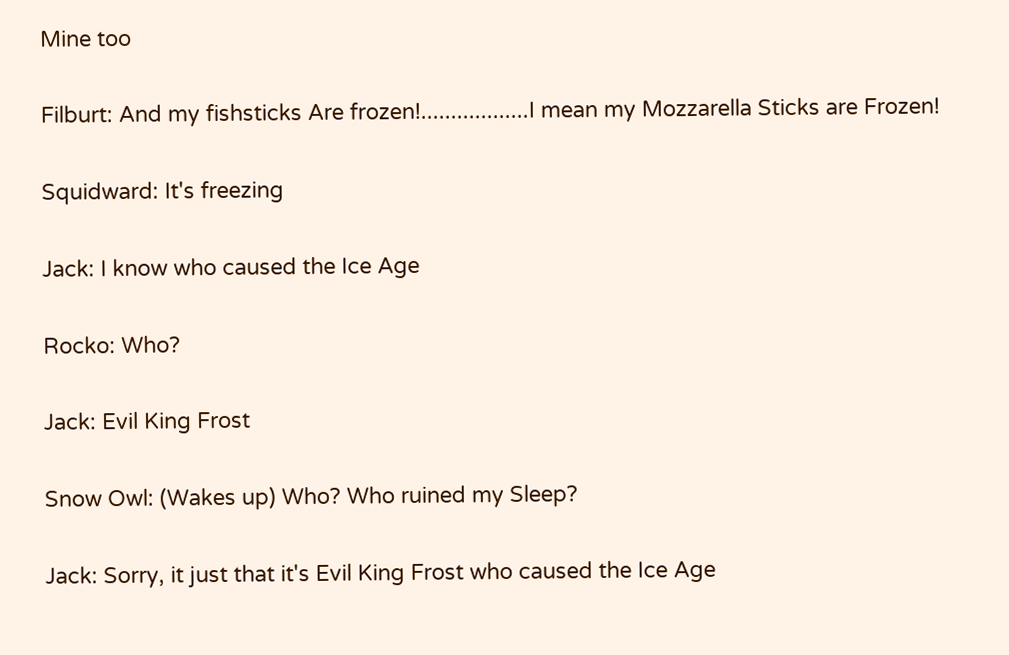Mine too

Filburt: And my fishsticks Are frozen!..................I mean my Mozzarella Sticks are Frozen!

Squidward: It's freezing

Jack: I know who caused the Ice Age

Rocko: Who?

Jack: Evil King Frost

Snow Owl: (Wakes up) Who? Who ruined my Sleep?

Jack: Sorry, it just that it's Evil King Frost who caused the Ice Age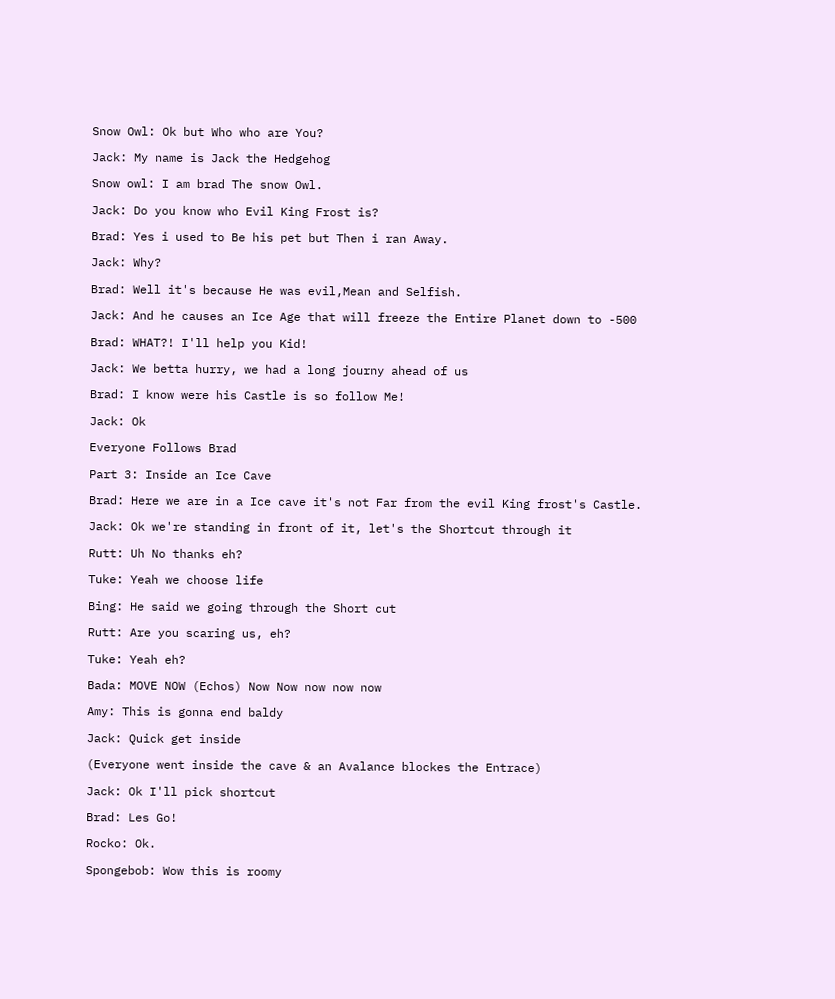Snow Owl: Ok but Who who are You?

Jack: My name is Jack the Hedgehog

Snow owl: I am brad The snow Owl.

Jack: Do you know who Evil King Frost is?

Brad: Yes i used to Be his pet but Then i ran Away.

Jack: Why?

Brad: Well it's because He was evil,Mean and Selfish.

Jack: And he causes an Ice Age that will freeze the Entire Planet down to -500

Brad: WHAT?! I'll help you Kid!

Jack: We betta hurry, we had a long journy ahead of us

Brad: I know were his Castle is so follow Me!

Jack: Ok

Everyone Follows Brad

Part 3: Inside an Ice Cave

Brad: Here we are in a Ice cave it's not Far from the evil King frost's Castle.

Jack: Ok we're standing in front of it, let's the Shortcut through it

Rutt: Uh No thanks eh?

Tuke: Yeah we choose life

Bing: He said we going through the Short cut

Rutt: Are you scaring us, eh?

Tuke: Yeah eh?

Bada: MOVE NOW (Echos) Now Now now now now

Amy: This is gonna end baldy

Jack: Quick get inside

(Everyone went inside the cave & an Avalance blockes the Entrace)

Jack: Ok I'll pick shortcut

Brad: Les Go!

Rocko: Ok.

Spongebob: Wow this is roomy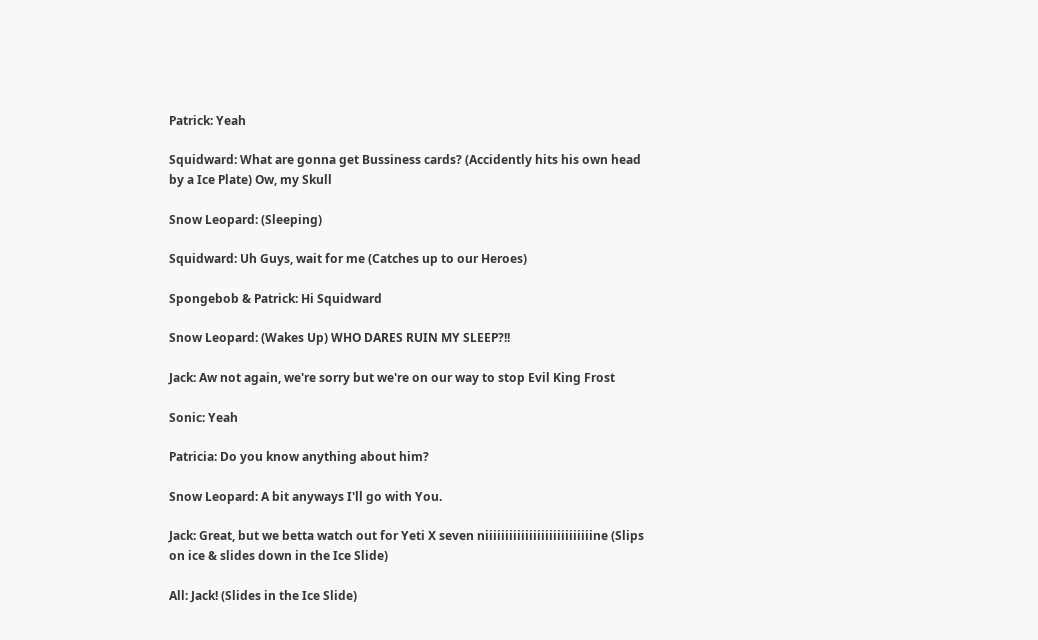Patrick: Yeah

Squidward: What are gonna get Bussiness cards? (Accidently hits his own head by a Ice Plate) Ow, my Skull

Snow Leopard: (Sleeping)

Squidward: Uh Guys, wait for me (Catches up to our Heroes)

Spongebob & Patrick: Hi Squidward

Snow Leopard: (Wakes Up) WHO DARES RUIN MY SLEEP?!!

Jack: Aw not again, we're sorry but we're on our way to stop Evil King Frost

Sonic: Yeah

Patricia: Do you know anything about him?

Snow Leopard: A bit anyways I'll go with You.

Jack: Great, but we betta watch out for Yeti X seven niiiiiiiiiiiiiiiiiiiiiiiiiiine (Slips on ice & slides down in the Ice Slide)

All: Jack! (Slides in the Ice Slide)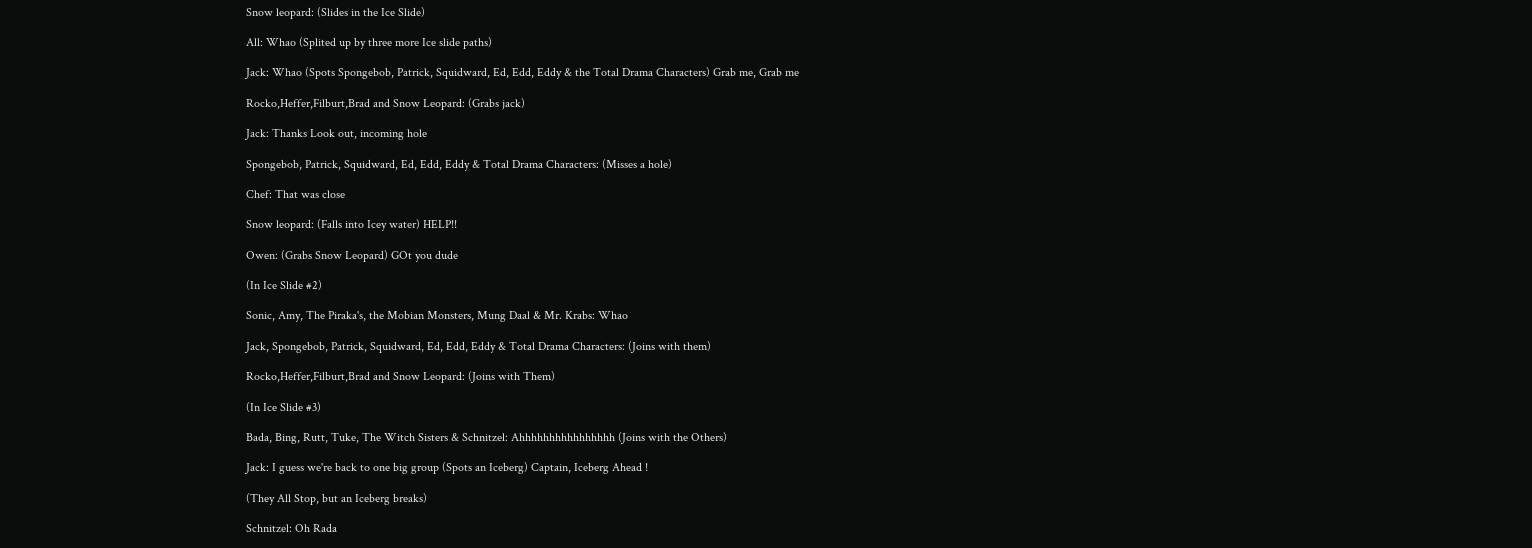Snow leopard: (Slides in the Ice Slide)

All: Whao (Splited up by three more Ice slide paths)

Jack: Whao (Spots Spongebob, Patrick, Squidward, Ed, Edd, Eddy & the Total Drama Characters) Grab me, Grab me

Rocko,Heffer,Filburt,Brad and Snow Leopard: (Grabs jack)

Jack: Thanks Look out, incoming hole

Spongebob, Patrick, Squidward, Ed, Edd, Eddy & Total Drama Characters: (Misses a hole)

Chef: That was close

Snow leopard: (Falls into Icey water) HELP!!

Owen: (Grabs Snow Leopard) GOt you dude

(In Ice Slide #2)

Sonic, Amy, The Piraka's, the Mobian Monsters, Mung Daal & Mr. Krabs: Whao

Jack, Spongebob, Patrick, Squidward, Ed, Edd, Eddy & Total Drama Characters: (Joins with them)

Rocko,Heffer,Filburt,Brad and Snow Leopard: (Joins with Them)

(In Ice Slide #3)

Bada, Bing, Rutt, Tuke, The Witch Sisters & Schnitzel: Ahhhhhhhhhhhhhhhh (Joins with the Others)

Jack: I guess we're back to one big group (Spots an Iceberg) Captain, Iceberg Ahead !

(They All Stop, but an Iceberg breaks)

Schnitzel: Oh Rada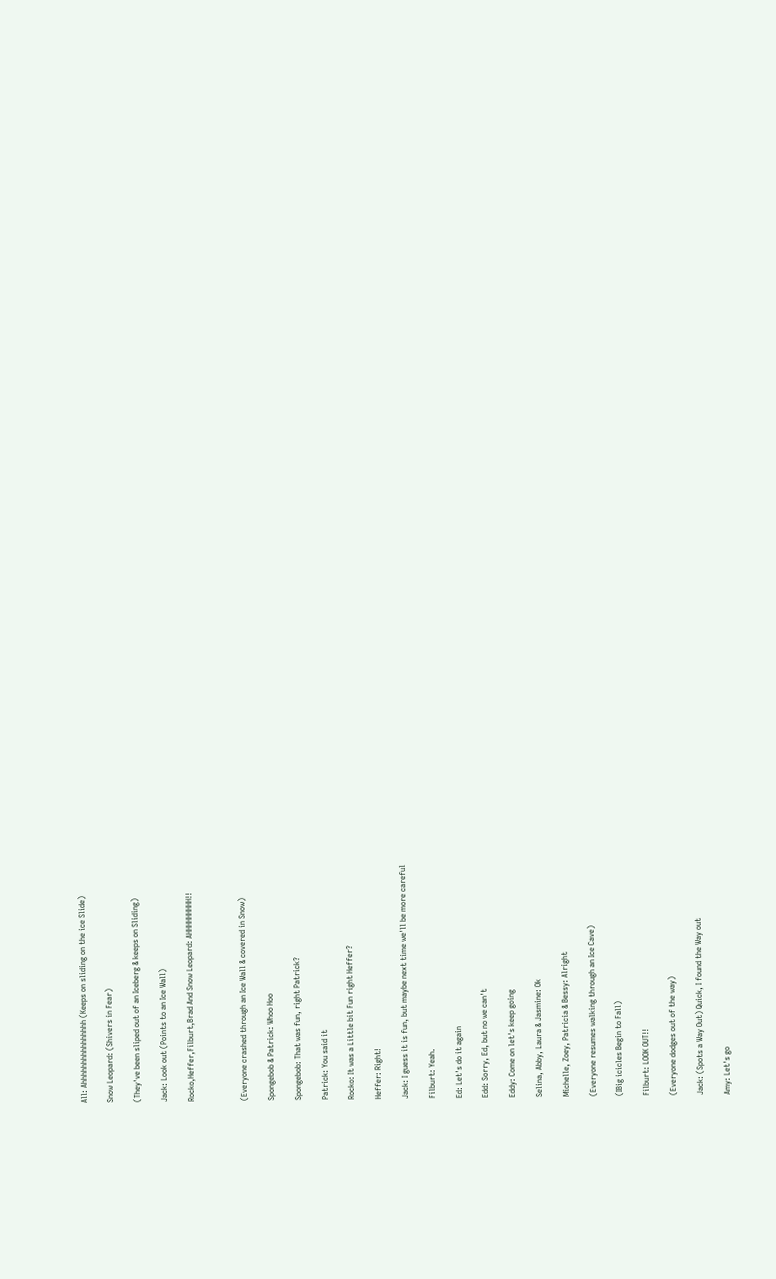All: Ahhhhhhhhhhhhhhhh (Keeps on sliding on the ice Slide)

Snow Leopard: (Shivers in Fear)

(They've been sliped out of an Iceberg & keeps on Sliding)

Jack: Look out (Points to an Ice Wall)

Rocko,Heffer,Filburt,Brad And Snow Leopard: AHHHHHHHHH!!



(Everyone crashed through an Ice Wall & covered in Snow)

Spongebob & Patrick: Whoo Hoo

Spongebob: That was fun, right Patrick?

Patrick: You said it

Rocko: It was a Little bit Fun right Heffer?

Heffer: Right!

Jack: I guess it is fun, but maybe next time we'll be more careful

Filburt: Yeah.

Ed: Let's do it again

Edd: Sorry, Ed, but no we can't

Eddy: Come on let's keep going

Selina, Abby, Laura & Jasmine: Ok

Michelle, Zoey, Patricia & Bessy: Alright

(Everyone resumes walking through an Ice Cave)

(IBig icicles Begin to Fall)

Filburt: LOOK OUT!!

(Everyone dodges out of the way)

Jack: (Spots a Way Out) Quick, I found the Way out

Amy: Let's go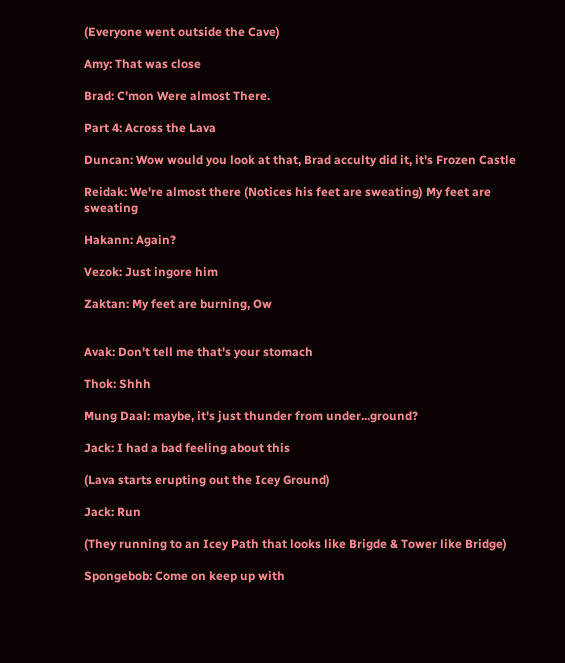(Everyone went outside the Cave)

Amy: That was close

Brad: C'mon Were almost There.

Part 4: Across the Lava

Duncan: Wow would you look at that, Brad acculty did it, it's Frozen Castle

Reidak: We're almost there (Notices his feet are sweating) My feet are sweating

Hakann: Again?

Vezok: Just ingore him

Zaktan: My feet are burning, Ow


Avak: Don't tell me that's your stomach

Thok: Shhh

Mung Daal: maybe, it's just thunder from under...ground?

Jack: I had a bad feeling about this

(Lava starts erupting out the Icey Ground)

Jack: Run

(They running to an Icey Path that looks like Brigde & Tower like Bridge)

Spongebob: Come on keep up with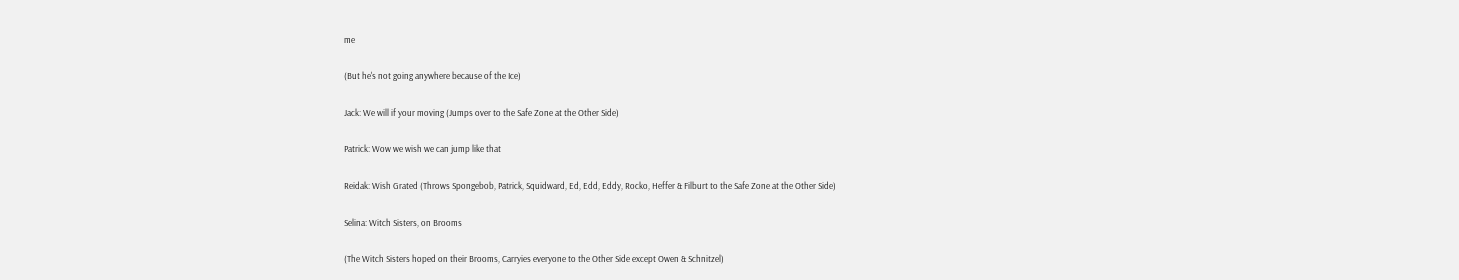me

(But he's not going anywhere because of the Ice)

Jack: We will if your moving (Jumps over to the Safe Zone at the Other Side)

Patrick: Wow we wish we can jump like that

Reidak: Wish Grated (Throws Spongebob, Patrick, Squidward, Ed, Edd, Eddy, Rocko, Heffer & Filburt to the Safe Zone at the Other Side)

Selina: Witch Sisters, on Brooms

(The Witch Sisters hoped on their Brooms, Carryies everyone to the Other Side except Owen & Schnitzel)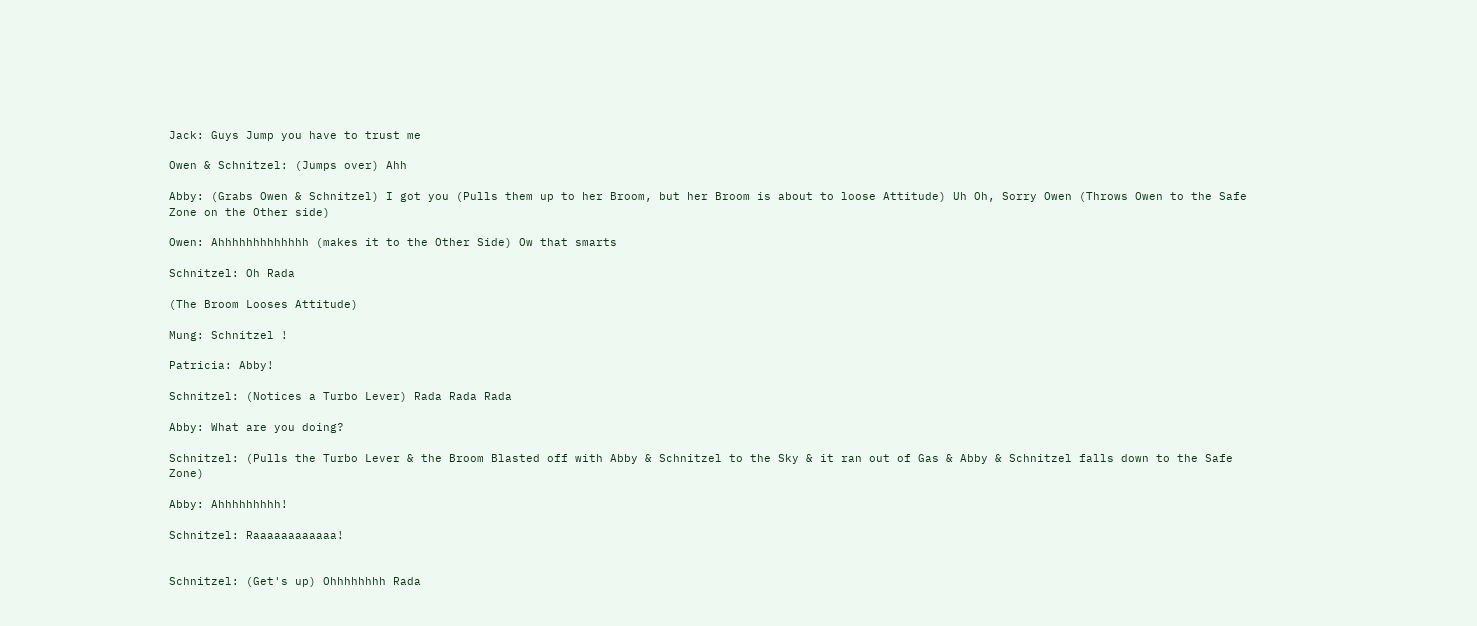Jack: Guys Jump you have to trust me

Owen & Schnitzel: (Jumps over) Ahh

Abby: (Grabs Owen & Schnitzel) I got you (Pulls them up to her Broom, but her Broom is about to loose Attitude) Uh Oh, Sorry Owen (Throws Owen to the Safe Zone on the Other side)

Owen: Ahhhhhhhhhhhhh (makes it to the Other Side) Ow that smarts

Schnitzel: Oh Rada

(The Broom Looses Attitude)

Mung: Schnitzel !

Patricia: Abby!

Schnitzel: (Notices a Turbo Lever) Rada Rada Rada

Abby: What are you doing?

Schnitzel: (Pulls the Turbo Lever & the Broom Blasted off with Abby & Schnitzel to the Sky & it ran out of Gas & Abby & Schnitzel falls down to the Safe Zone)

Abby: Ahhhhhhhhh!

Schnitzel: Raaaaaaaaaaaa!


Schnitzel: (Get's up) Ohhhhhhhh Rada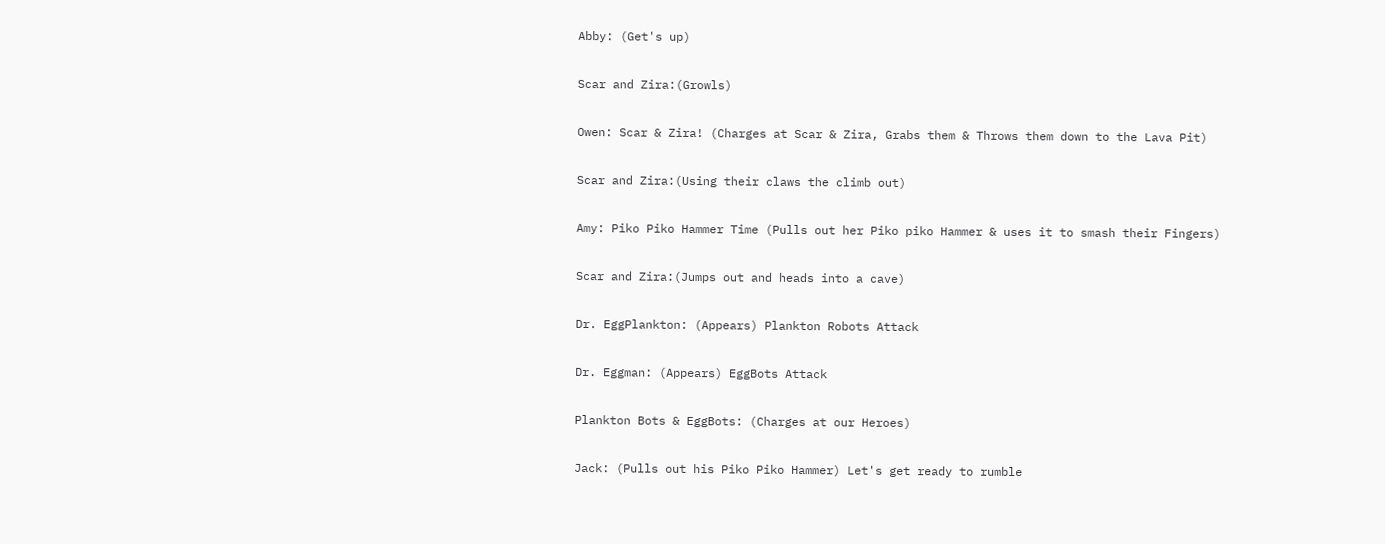Abby: (Get's up)

Scar and Zira:(Growls)

Owen: Scar & Zira! (Charges at Scar & Zira, Grabs them & Throws them down to the Lava Pit)

Scar and Zira:(Using their claws the climb out)

Amy: Piko Piko Hammer Time (Pulls out her Piko piko Hammer & uses it to smash their Fingers)

Scar and Zira:(Jumps out and heads into a cave)

Dr. EggPlankton: (Appears) Plankton Robots Attack

Dr. Eggman: (Appears) EggBots Attack

Plankton Bots & EggBots: (Charges at our Heroes)

Jack: (Pulls out his Piko Piko Hammer) Let's get ready to rumble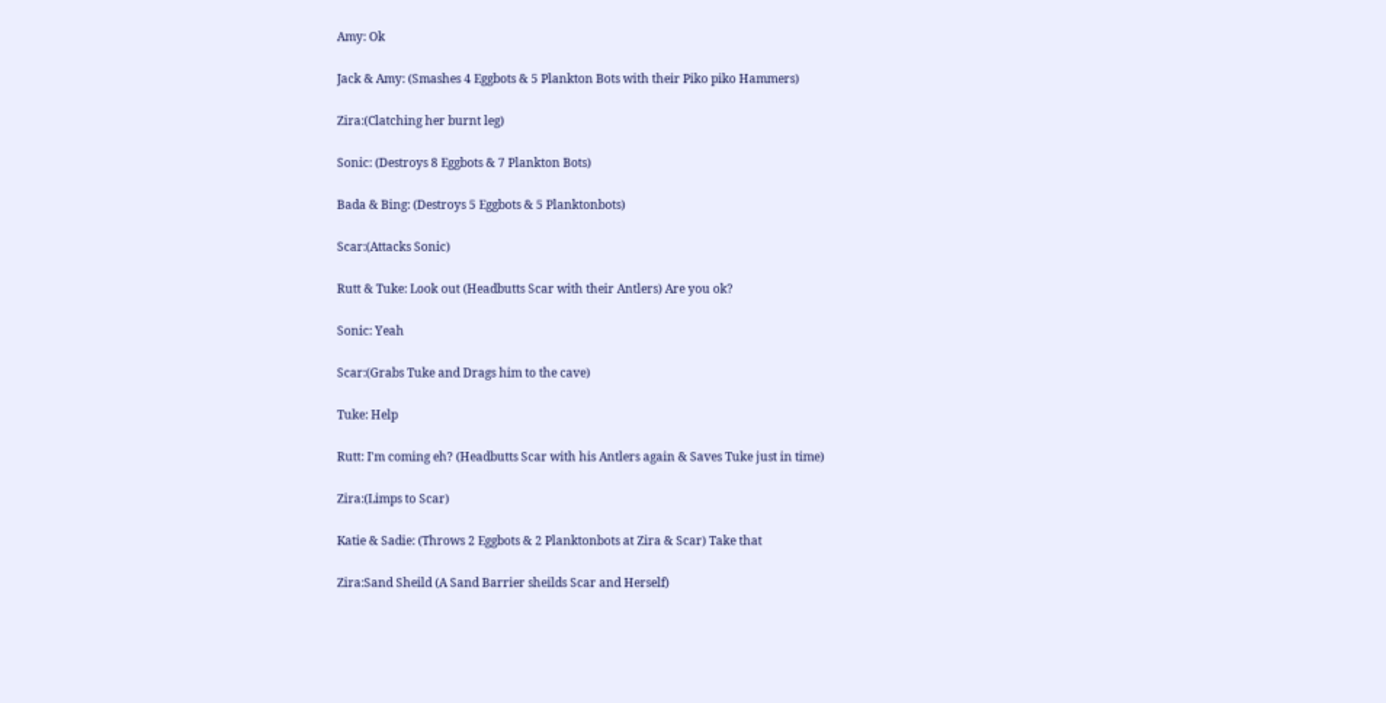Amy: Ok

Jack & Amy: (Smashes 4 Eggbots & 5 Plankton Bots with their Piko piko Hammers)

Zira:(Clatching her burnt leg)

Sonic: (Destroys 8 Eggbots & 7 Plankton Bots)

Bada & Bing: (Destroys 5 Eggbots & 5 Planktonbots)

Scar:(Attacks Sonic)

Rutt & Tuke: Look out (Headbutts Scar with their Antlers) Are you ok?

Sonic: Yeah

Scar:(Grabs Tuke and Drags him to the cave)

Tuke: Help

Rutt: I'm coming eh? (Headbutts Scar with his Antlers again & Saves Tuke just in time)

Zira:(Limps to Scar)

Katie & Sadie: (Throws 2 Eggbots & 2 Planktonbots at Zira & Scar) Take that

Zira:Sand Sheild (A Sand Barrier sheilds Scar and Herself)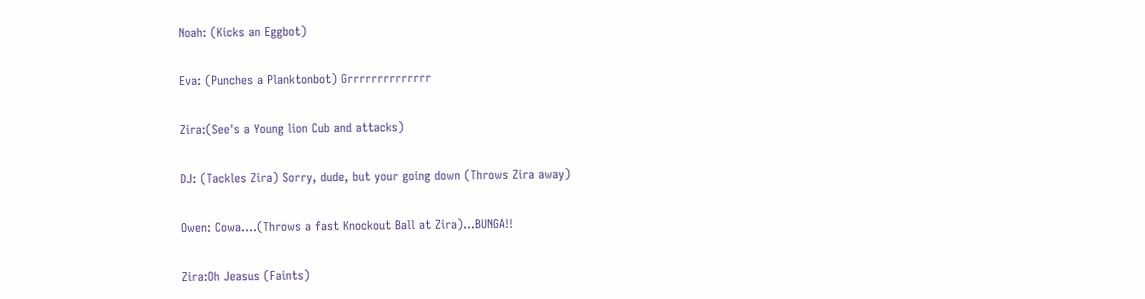Noah: (Kicks an Eggbot)

Eva: (Punches a Planktonbot) Grrrrrrrrrrrrrr

Zira:(See's a Young lion Cub and attacks)

DJ: (Tackles Zira) Sorry, dude, but your going down (Throws Zira away)

Owen: Cowa....(Throws a fast Knockout Ball at Zira)...BUNGA!!

Zira:Oh Jeasus (Faints)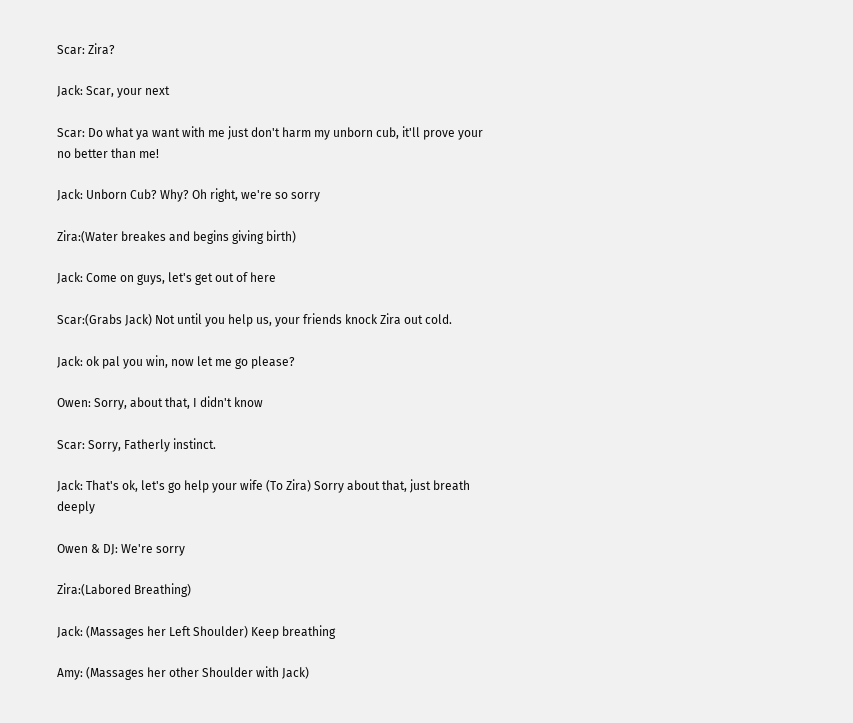Scar: Zira?

Jack: Scar, your next

Scar: Do what ya want with me just don't harm my unborn cub, it'll prove your no better than me!

Jack: Unborn Cub? Why? Oh right, we're so sorry

Zira:(Water breakes and begins giving birth)

Jack: Come on guys, let's get out of here

Scar:(Grabs Jack) Not until you help us, your friends knock Zira out cold.

Jack: ok pal you win, now let me go please?

Owen: Sorry, about that, I didn't know

Scar: Sorry, Fatherly instinct.

Jack: That's ok, let's go help your wife (To Zira) Sorry about that, just breath deeply

Owen & DJ: We're sorry

Zira:(Labored Breathing)

Jack: (Massages her Left Shoulder) Keep breathing

Amy: (Massages her other Shoulder with Jack)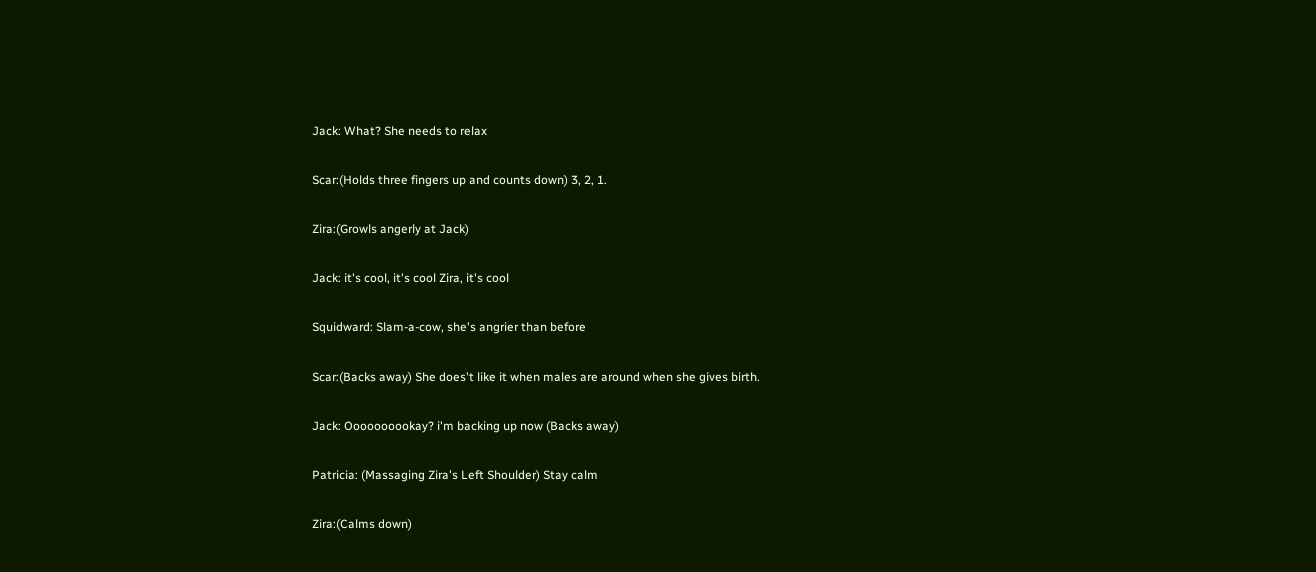Jack: What? She needs to relax

Scar:(Holds three fingers up and counts down) 3, 2, 1.

Zira:(Growls angerly at Jack)

Jack: it's cool, it's cool Zira, it's cool

Squidward: Slam-a-cow, she's angrier than before

Scar:(Backs away) She does't like it when males are around when she gives birth.

Jack: Oooooooookay? i'm backing up now (Backs away)

Patricia: (Massaging Zira's Left Shoulder) Stay calm

Zira:(Calms down)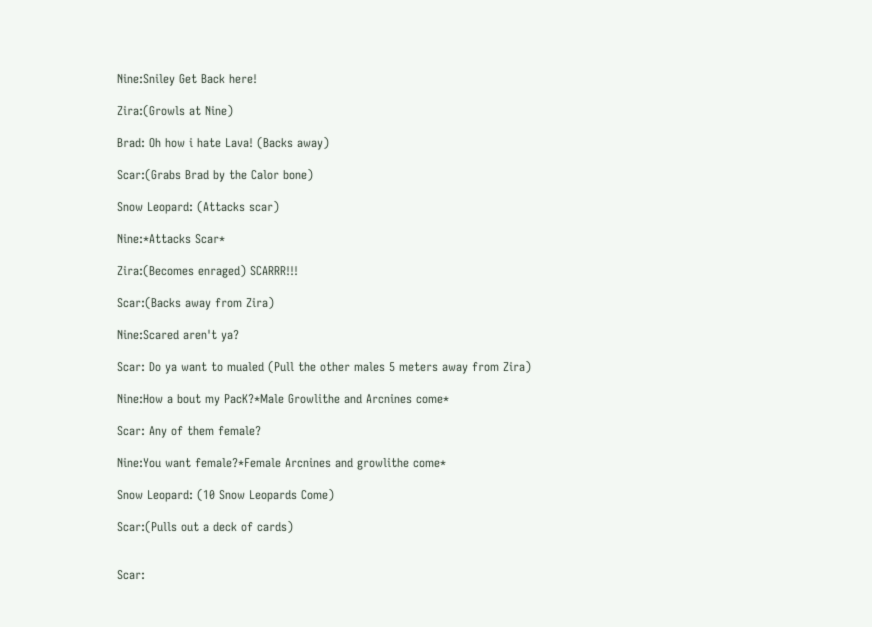Nine:Sniley Get Back here!

Zira:(Growls at Nine)

Brad: Oh how i hate Lava! (Backs away)

Scar:(Grabs Brad by the Calor bone)

Snow Leopard: (Attacks scar)

Nine:*Attacks Scar*

Zira:(Becomes enraged) SCARRR!!!

Scar:(Backs away from Zira)

Nine:Scared aren't ya?

Scar: Do ya want to mualed (Pull the other males 5 meters away from Zira)

Nine:How a bout my PacK?*Male Growlithe and Arcnines come*

Scar: Any of them female?

Nine:You want female?*Female Arcnines and growlithe come*

Snow Leopard: (10 Snow Leopards Come)

Scar:(Pulls out a deck of cards)


Scar: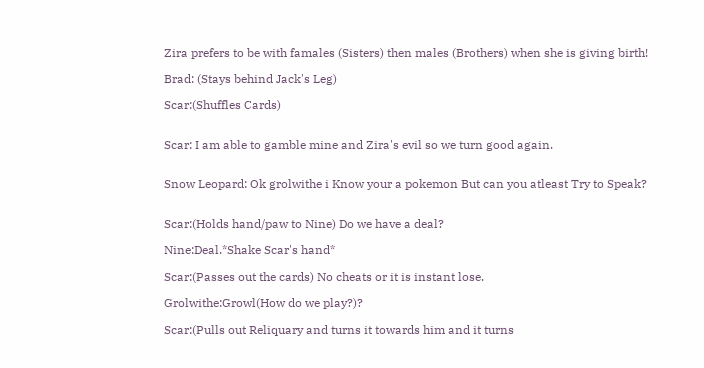Zira prefers to be with famales (Sisters) then males (Brothers) when she is giving birth!

Brad: (Stays behind Jack's Leg)

Scar:(Shuffles Cards)


Scar: I am able to gamble mine and Zira's evil so we turn good again.


Snow Leopard: Ok grolwithe i Know your a pokemon But can you atleast Try to Speak?


Scar:(Holds hand/paw to Nine) Do we have a deal?

Nine:Deal.*Shake Scar's hand*

Scar:(Passes out the cards) No cheats or it is instant lose.

Grolwithe:Growl(How do we play?)?

Scar:(Pulls out Reliquary and turns it towards him and it turns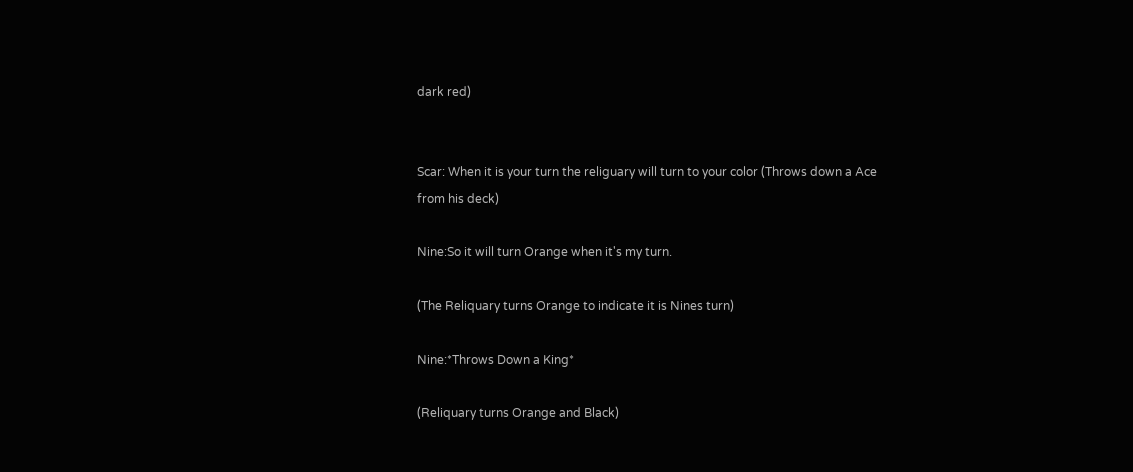dark red)


Scar: When it is your turn the religuary will turn to your color (Throws down a Ace from his deck)

Nine:So it will turn Orange when it's my turn.

(The Reliquary turns Orange to indicate it is Nines turn)

Nine:*Throws Down a King*

(Reliquary turns Orange and Black)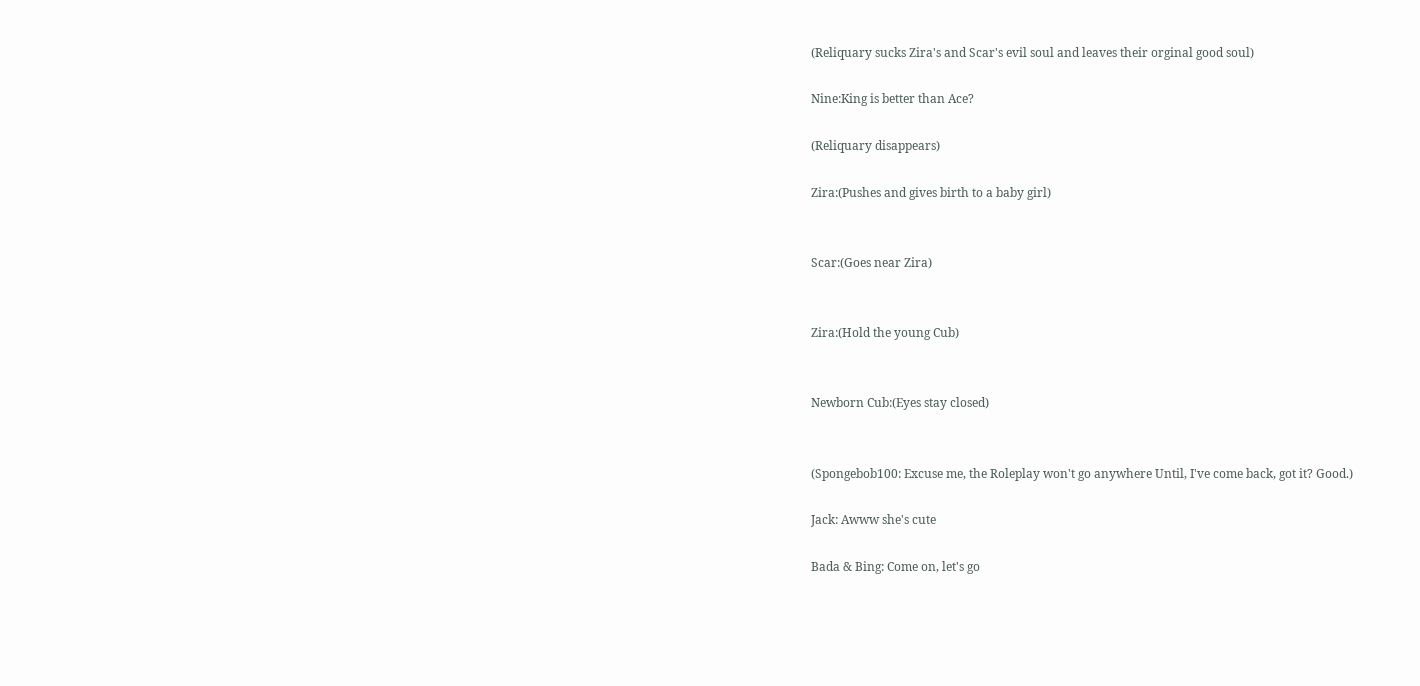(Reliquary sucks Zira's and Scar's evil soul and leaves their orginal good soul)

Nine:King is better than Ace?

(Reliquary disappears)

Zira:(Pushes and gives birth to a baby girl)


Scar:(Goes near Zira)


Zira:(Hold the young Cub)


Newborn Cub:(Eyes stay closed)


(Spongebob100: Excuse me, the Roleplay won't go anywhere Until, I've come back, got it? Good.)

Jack: Awww she's cute

Bada & Bing: Come on, let's go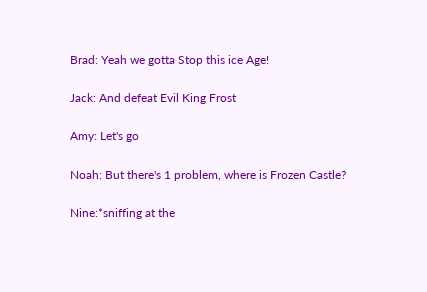Brad: Yeah we gotta Stop this ice Age!

Jack: And defeat Evil King Frost

Amy: Let's go

Noah: But there's 1 problem, where is Frozen Castle?

Nine:*sniffing at the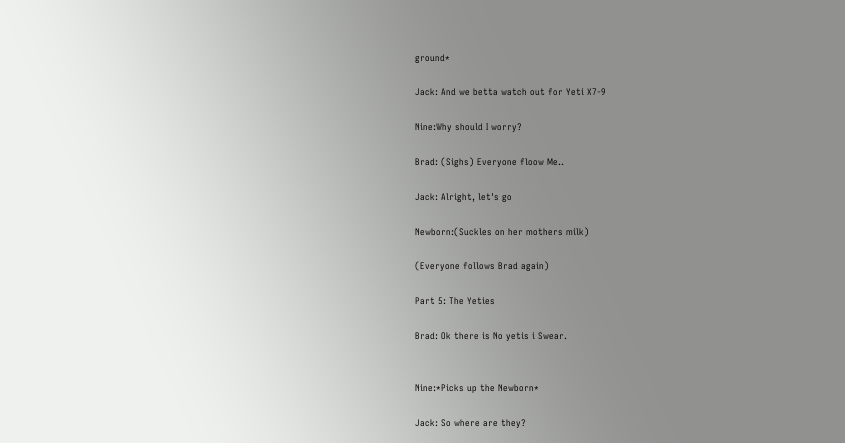ground*

Jack: And we betta watch out for Yeti X7-9

Nine:Why should I worry?

Brad: (Sighs) Everyone floow Me..

Jack: Alright, let's go

Newborn:(Suckles on her mothers milk)

(Everyone follows Brad again)

Part 5: The Yeties

Brad: Ok there is No yetis i Swear.


Nine:*Picks up the Newborn*

Jack: So where are they?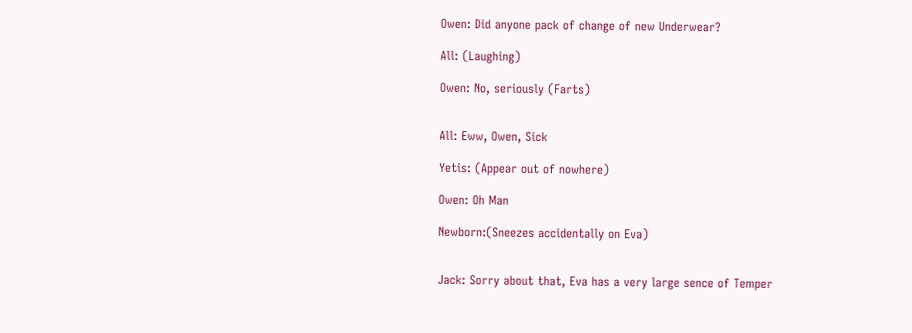Owen: Did anyone pack of change of new Underwear?

All: (Laughing)

Owen: No, seriously (Farts)


All: Eww, Owen, Sick

Yetis: (Appear out of nowhere)

Owen: Oh Man

Newborn:(Sneezes accidentally on Eva)


Jack: Sorry about that, Eva has a very large sence of Temper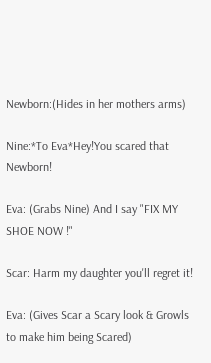Newborn:(Hides in her mothers arms)

Nine:*To Eva*Hey!You scared that Newborn!

Eva: (Grabs Nine) And I say "FIX MY SHOE NOW !"

Scar: Harm my daughter you'll regret it!

Eva: (Gives Scar a Scary look & Growls to make him being Scared)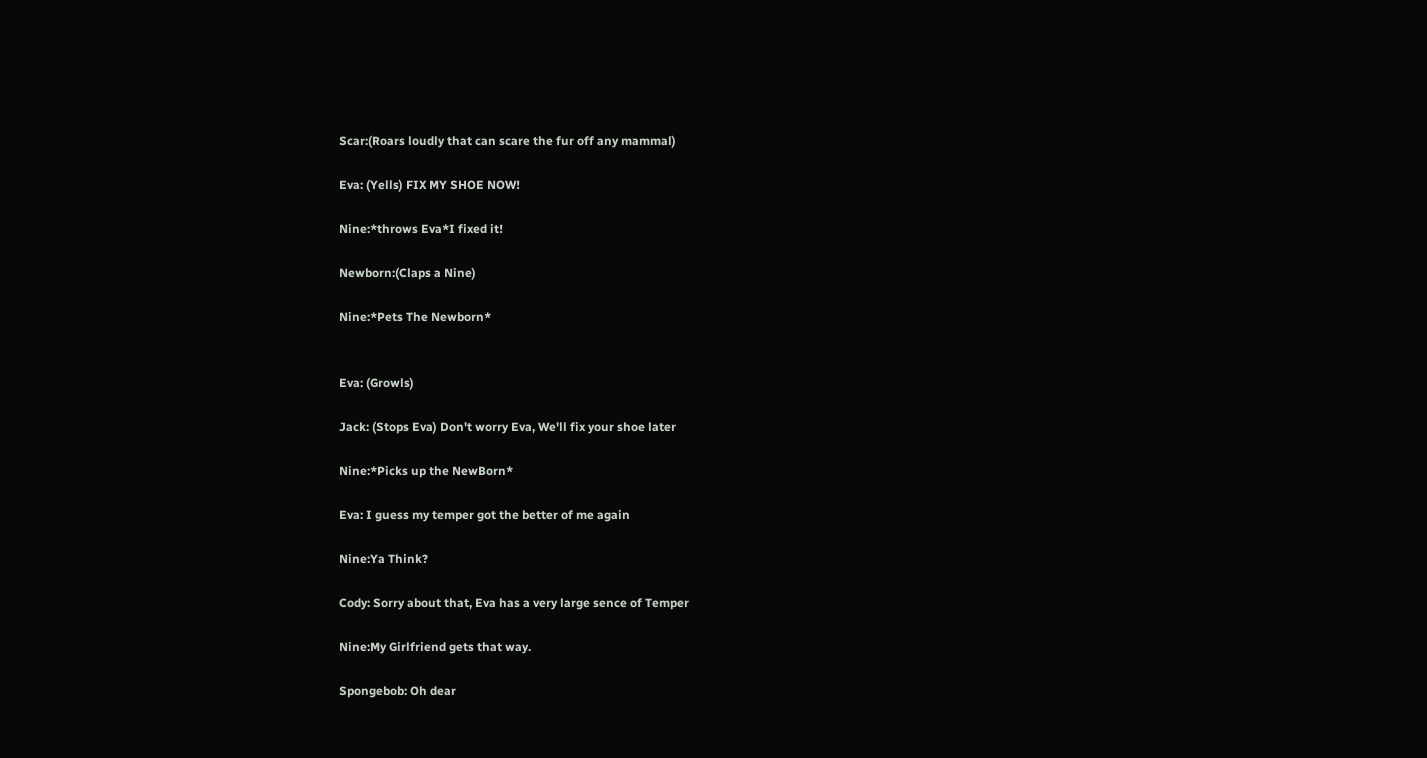Scar:(Roars loudly that can scare the fur off any mammal)

Eva: (Yells) FIX MY SHOE NOW!

Nine:*throws Eva*I fixed it!

Newborn:(Claps a Nine)

Nine:*Pets The Newborn*


Eva: (Growls)

Jack: (Stops Eva) Don't worry Eva, We'll fix your shoe later

Nine:*Picks up the NewBorn*

Eva: I guess my temper got the better of me again

Nine:Ya Think?

Cody: Sorry about that, Eva has a very large sence of Temper

Nine:My Girlfriend gets that way.

Spongebob: Oh dear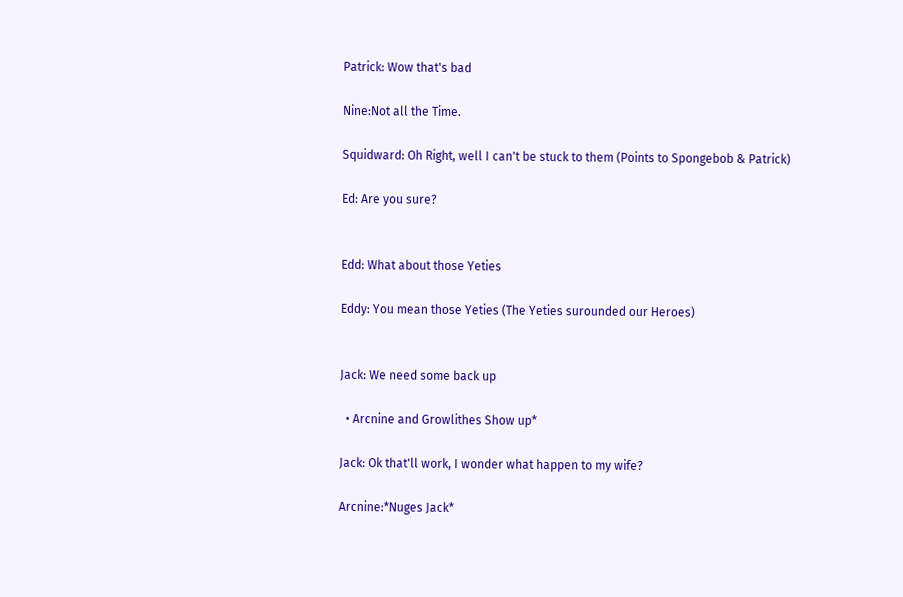Patrick: Wow that's bad

Nine:Not all the Time.

Squidward: Oh Right, well I can't be stuck to them (Points to Spongebob & Patrick)

Ed: Are you sure?


Edd: What about those Yeties

Eddy: You mean those Yeties (The Yeties surounded our Heroes)


Jack: We need some back up

  • Arcnine and Growlithes Show up*

Jack: Ok that'll work, I wonder what happen to my wife?

Arcnine:*Nuges Jack*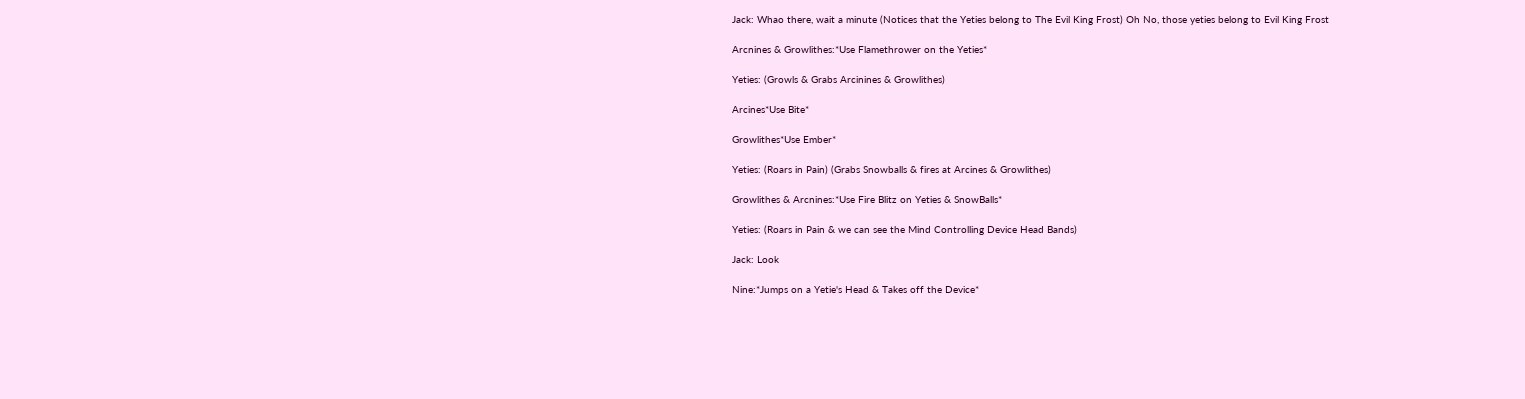Jack: Whao there, wait a minute (Notices that the Yeties belong to The Evil King Frost) Oh No, those yeties belong to Evil King Frost

Arcnines & Growlithes:*Use Flamethrower on the Yeties*

Yeties: (Growls & Grabs Arcinines & Growlithes)

Arcines*Use Bite*

Growlithes*Use Ember*

Yeties: (Roars in Pain) (Grabs Snowballs & fires at Arcines & Growlithes)

Growlithes & Arcnines:*Use Fire Blitz on Yeties & SnowBalls*

Yeties: (Roars in Pain & we can see the Mind Controlling Device Head Bands)

Jack: Look

Nine:*Jumps on a Yetie's Head & Takes off the Device*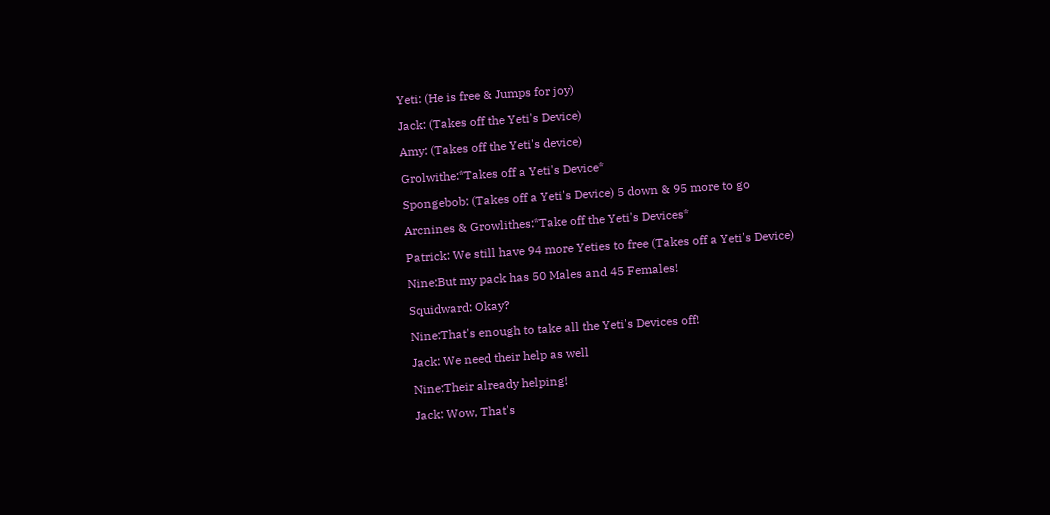Yeti: (He is free & Jumps for joy)

Jack: (Takes off the Yeti's Device)

Amy: (Takes off the Yeti's device)

Grolwithe:*Takes off a Yeti's Device*

Spongebob: (Takes off a Yeti's Device) 5 down & 95 more to go

Arcnines & Growlithes:*Take off the Yeti's Devices*

Patrick: We still have 94 more Yeties to free (Takes off a Yeti's Device)

Nine:But my pack has 50 Males and 45 Females!

Squidward: Okay?

Nine:That's enough to take all the Yeti's Devices off!

Jack: We need their help as well

Nine:Their already helping!

Jack: Wow, That's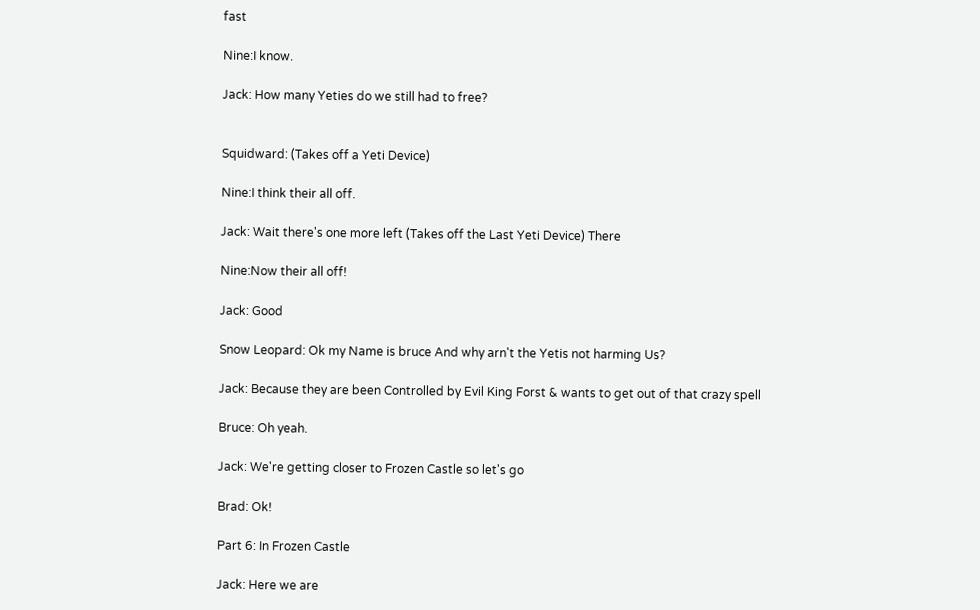fast

Nine:I know.

Jack: How many Yeties do we still had to free?


Squidward: (Takes off a Yeti Device)

Nine:I think their all off.

Jack: Wait there's one more left (Takes off the Last Yeti Device) There

Nine:Now their all off!

Jack: Good

Snow Leopard: Ok my Name is bruce And why arn't the Yetis not harming Us?

Jack: Because they are been Controlled by Evil King Forst & wants to get out of that crazy spell

Bruce: Oh yeah.

Jack: We're getting closer to Frozen Castle so let's go

Brad: Ok!

Part 6: In Frozen Castle

Jack: Here we are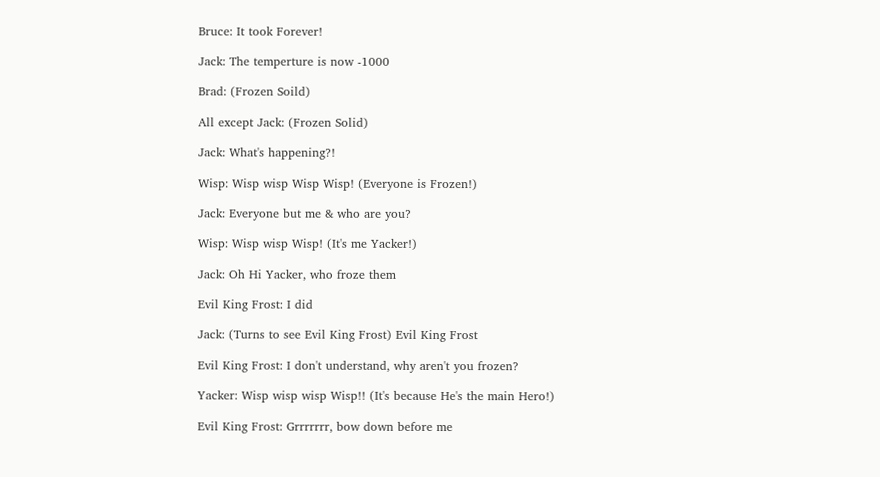Bruce: It took Forever!

Jack: The temperture is now -1000

Brad: (Frozen Soild)

All except Jack: (Frozen Solid)

Jack: What's happening?!

Wisp: Wisp wisp Wisp Wisp! (Everyone is Frozen!)

Jack: Everyone but me & who are you?

Wisp: Wisp wisp Wisp! (It's me Yacker!)

Jack: Oh Hi Yacker, who froze them

Evil King Frost: I did

Jack: (Turns to see Evil King Frost) Evil King Frost

Evil King Frost: I don't understand, why aren't you frozen?

Yacker: Wisp wisp wisp Wisp!! (It's because He's the main Hero!)

Evil King Frost: Grrrrrrr, bow down before me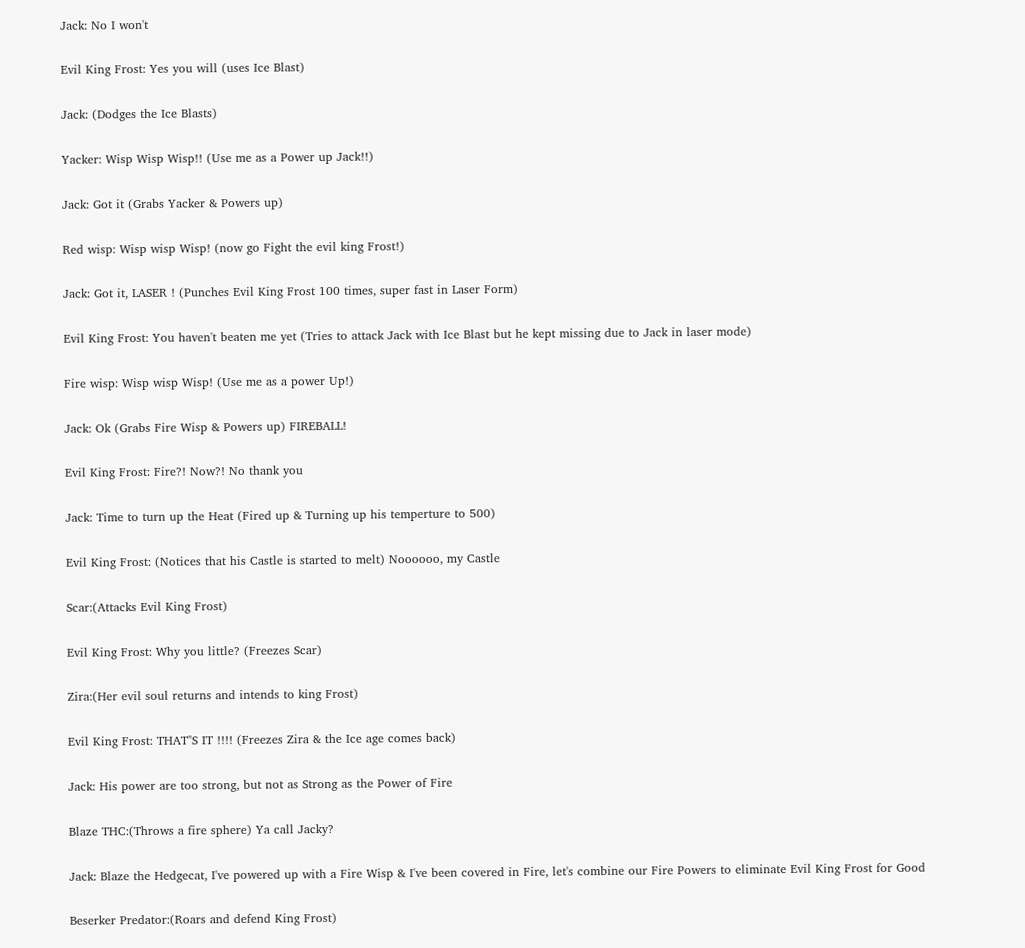Jack: No I won't

Evil King Frost: Yes you will (uses Ice Blast)

Jack: (Dodges the Ice Blasts)

Yacker: Wisp Wisp Wisp!! (Use me as a Power up Jack!!)

Jack: Got it (Grabs Yacker & Powers up)

Red wisp: Wisp wisp Wisp! (now go Fight the evil king Frost!)

Jack: Got it, LASER ! (Punches Evil King Frost 100 times, super fast in Laser Form)

Evil King Frost: You haven't beaten me yet (Tries to attack Jack with Ice Blast but he kept missing due to Jack in laser mode)

Fire wisp: Wisp wisp Wisp! (Use me as a power Up!)

Jack: Ok (Grabs Fire Wisp & Powers up) FIREBALL!

Evil King Frost: Fire?! Now?! No thank you

Jack: Time to turn up the Heat (Fired up & Turning up his temperture to 500)

Evil King Frost: (Notices that his Castle is started to melt) Noooooo, my Castle

Scar:(Attacks Evil King Frost)

Evil King Frost: Why you little? (Freezes Scar)

Zira:(Her evil soul returns and intends to king Frost)

Evil King Frost: THAT"S IT !!!! (Freezes Zira & the Ice age comes back)

Jack: His power are too strong, but not as Strong as the Power of Fire

Blaze THC:(Throws a fire sphere) Ya call Jacky?

Jack: Blaze the Hedgecat, I've powered up with a Fire Wisp & I've been covered in Fire, let's combine our Fire Powers to eliminate Evil King Frost for Good

Beserker Predator:(Roars and defend King Frost)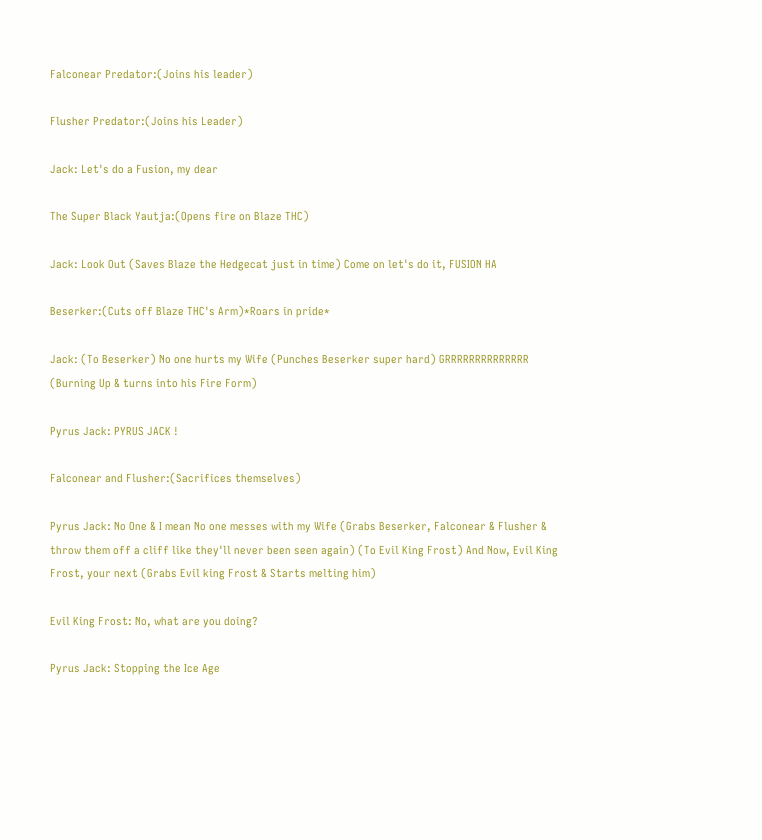Falconear Predator:(Joins his leader)

Flusher Predator:(Joins his Leader)

Jack: Let's do a Fusion, my dear

The Super Black Yautja:(Opens fire on Blaze THC)

Jack: Look Out (Saves Blaze the Hedgecat just in time) Come on let's do it, FUSION HA

Beserker:(Cuts off Blaze THC's Arm)*Roars in pride*

Jack: (To Beserker) No one hurts my Wife (Punches Beserker super hard) GRRRRRRRRRRRRRR (Burning Up & turns into his Fire Form)

Pyrus Jack: PYRUS JACK !

Falconear and Flusher:(Sacrifices themselves)

Pyrus Jack: No One & I mean No one messes with my Wife (Grabs Beserker, Falconear & Flusher & throw them off a cliff like they'll never been seen again) (To Evil King Frost) And Now, Evil King Frost, your next (Grabs Evil king Frost & Starts melting him)

Evil King Frost: No, what are you doing?

Pyrus Jack: Stopping the Ice Age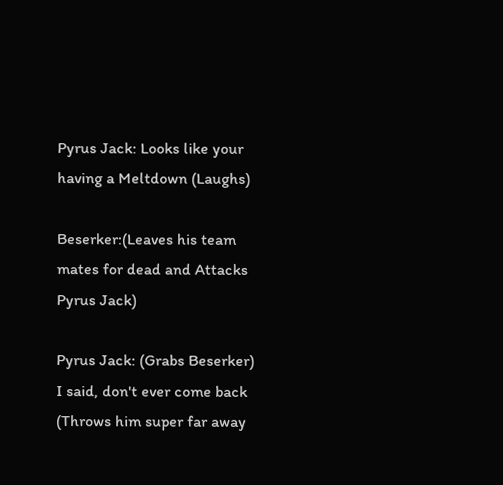Pyrus Jack: Looks like your having a Meltdown (Laughs)

Beserker:(Leaves his team mates for dead and Attacks Pyrus Jack)

Pyrus Jack: (Grabs Beserker) I said, don't ever come back (Throws him super far away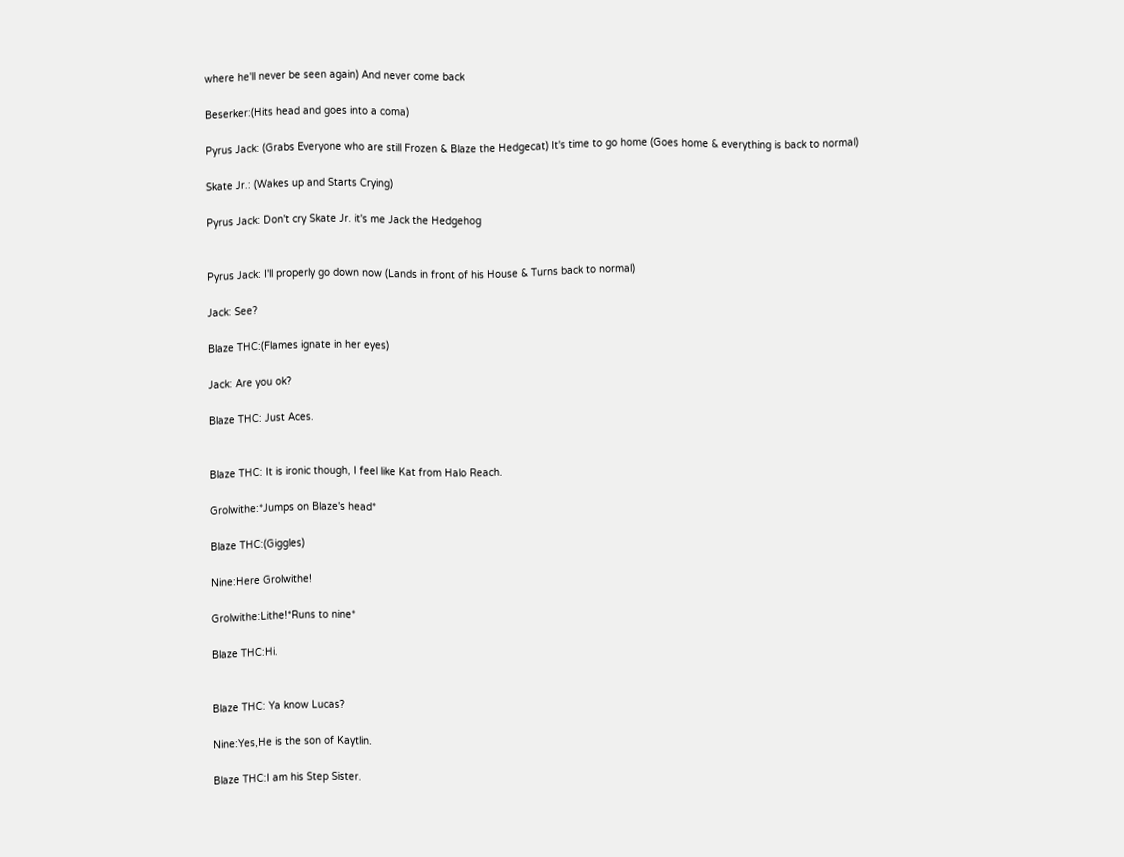where he'll never be seen again) And never come back

Beserker:(Hits head and goes into a coma)

Pyrus Jack: (Grabs Everyone who are still Frozen & Blaze the Hedgecat) It's time to go home (Goes home & everything is back to normal)

Skate Jr.: (Wakes up and Starts Crying)

Pyrus Jack: Don't cry Skate Jr. it's me Jack the Hedgehog


Pyrus Jack: I'll properly go down now (Lands in front of his House & Turns back to normal)

Jack: See?

Blaze THC:(Flames ignate in her eyes)

Jack: Are you ok?

Blaze THC: Just Aces.


Blaze THC: It is ironic though, I feel like Kat from Halo Reach.

Grolwithe:*Jumps on Blaze's head*

Blaze THC:(Giggles)

Nine:Here Grolwithe!

Grolwithe:Lithe!*Runs to nine*

Blaze THC:Hi.


Blaze THC: Ya know Lucas?

Nine:Yes,He is the son of Kaytlin.

Blaze THC:I am his Step Sister.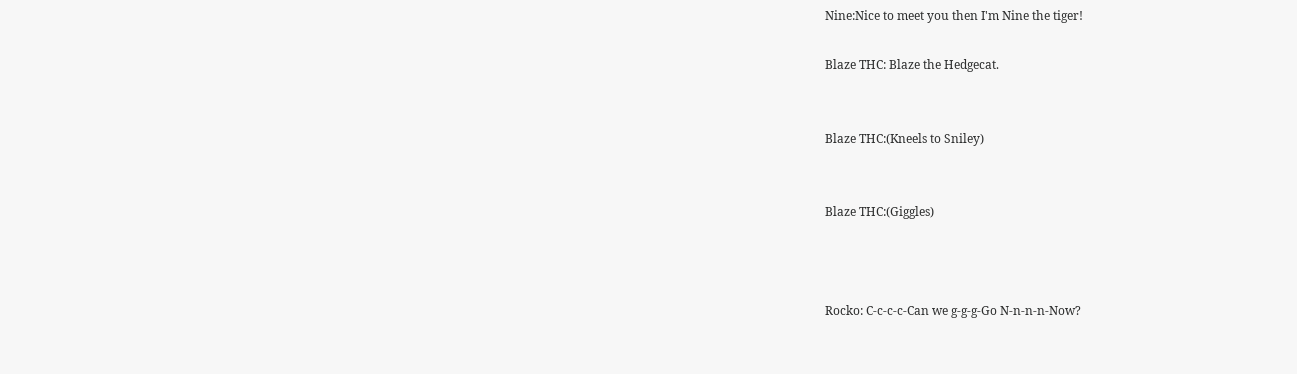Nine:Nice to meet you then I'm Nine the tiger!

Blaze THC: Blaze the Hedgecat.


Blaze THC:(Kneels to Sniley)


Blaze THC:(Giggles)



Rocko: C-c-c-c-Can we g-g-g-Go N-n-n-n-Now?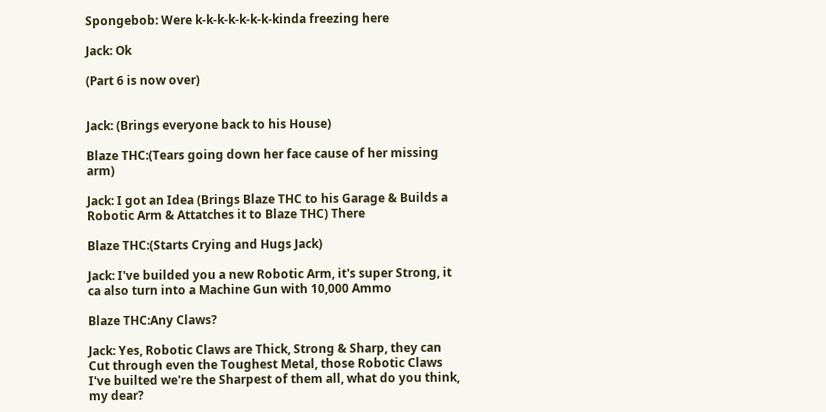Spongebob: Were k-k-k-k-k-k-k-kinda freezing here

Jack: Ok

(Part 6 is now over)


Jack: (Brings everyone back to his House)

Blaze THC:(Tears going down her face cause of her missing arm)

Jack: I got an Idea (Brings Blaze THC to his Garage & Builds a Robotic Arm & Attatches it to Blaze THC) There

Blaze THC:(Starts Crying and Hugs Jack)

Jack: I've builded you a new Robotic Arm, it's super Strong, it ca also turn into a Machine Gun with 10,000 Ammo

Blaze THC:Any Claws?

Jack: Yes, Robotic Claws are Thick, Strong & Sharp, they can Cut through even the Toughest Metal, those Robotic Claws I've builted we're the Sharpest of them all, what do you think, my dear?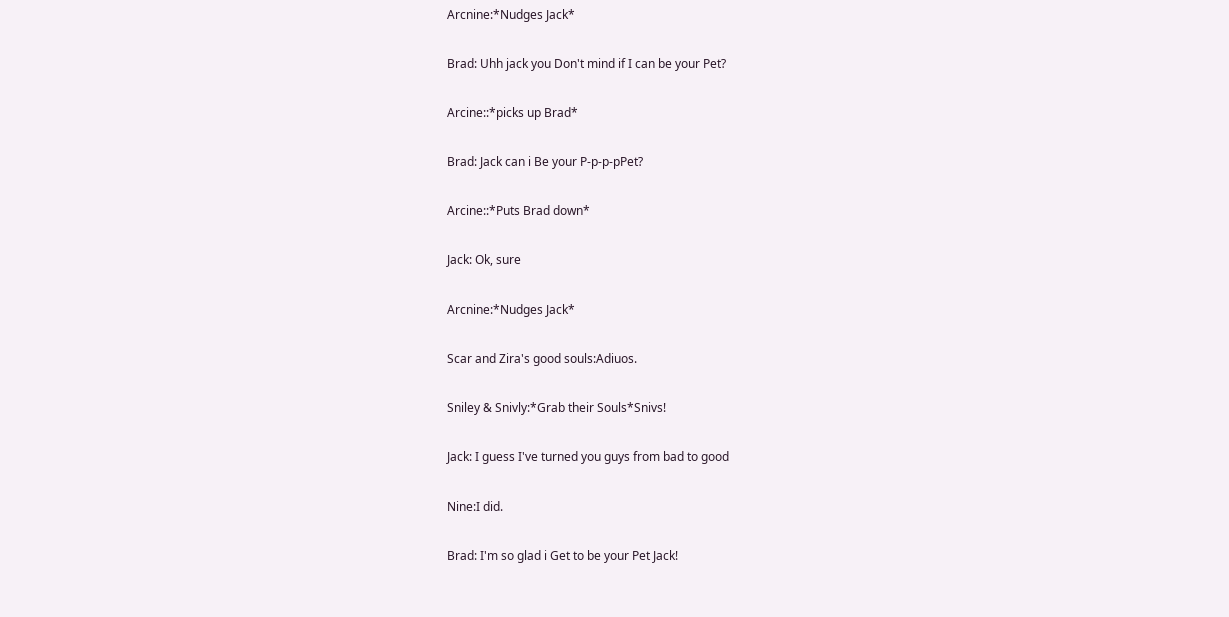Arcnine:*Nudges Jack*

Brad: Uhh jack you Don't mind if I can be your Pet?

Arcine::*picks up Brad*

Brad: Jack can i Be your P-p-p-pPet?

Arcine::*Puts Brad down*

Jack: Ok, sure

Arcnine:*Nudges Jack*

Scar and Zira's good souls:Adiuos.

Sniley & Snivly:*Grab their Souls*Snivs!

Jack: I guess I've turned you guys from bad to good

Nine:I did.

Brad: I'm so glad i Get to be your Pet Jack!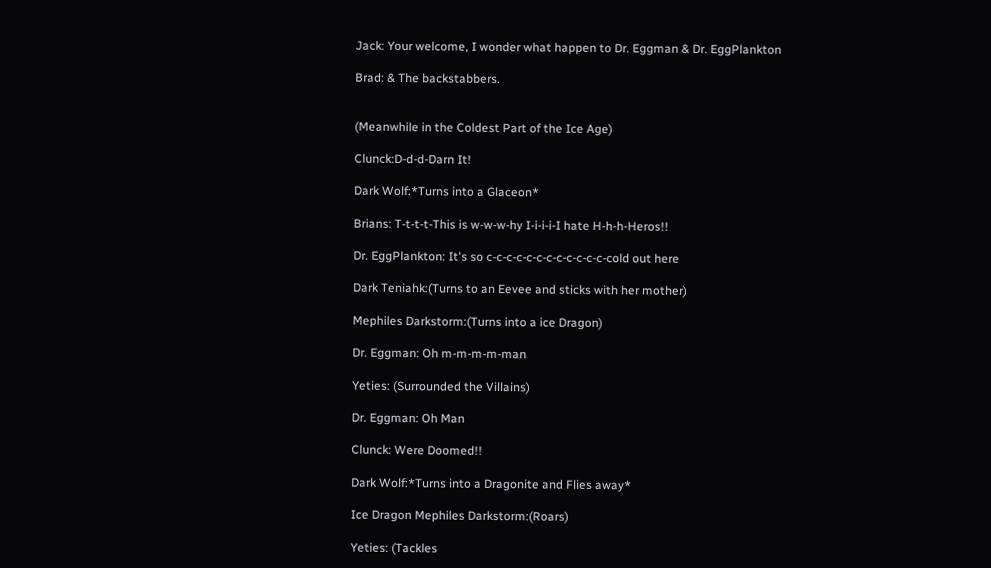Jack: Your welcome, I wonder what happen to Dr. Eggman & Dr. EggPlankton

Brad: & The backstabbers.


(Meanwhile in the Coldest Part of the Ice Age)

Clunck:D-d-d-Darn It!

Dark Wolf:*Turns into a Glaceon*

Brians: T-t-t-t-This is w-w-w-hy I-i-i-i-I hate H-h-h-Heros!!

Dr. EggPlankton: It's so c-c-c-c-c-c-c-c-c-c-c-c-cold out here

Dark Teniahk:(Turns to an Eevee and sticks with her mother)

Mephiles Darkstorm:(Turns into a ice Dragon)

Dr. Eggman: Oh m-m-m-m-man

Yeties: (Surrounded the Villains)

Dr. Eggman: Oh Man

Clunck: Were Doomed!!

Dark Wolf:*Turns into a Dragonite and Flies away*

Ice Dragon Mephiles Darkstorm:(Roars)

Yeties: (Tackles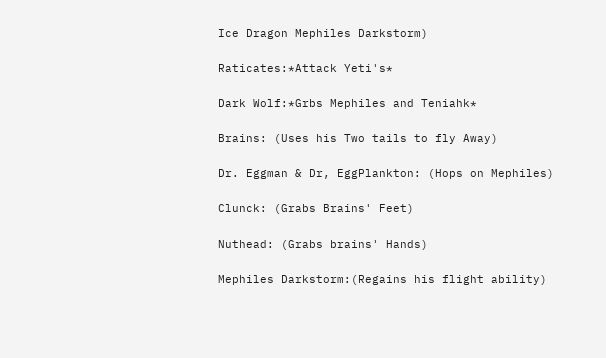Ice Dragon Mephiles Darkstorm)

Raticates:*Attack Yeti's*

Dark Wolf:*Grbs Mephiles and Teniahk*

Brains: (Uses his Two tails to fly Away)

Dr. Eggman & Dr, EggPlankton: (Hops on Mephiles)

Clunck: (Grabs Brains' Feet)

Nuthead: (Grabs brains' Hands)

Mephiles Darkstorm:(Regains his flight ability)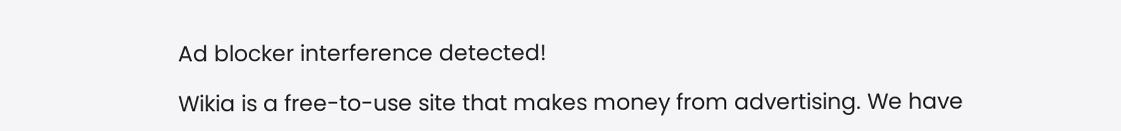Ad blocker interference detected!

Wikia is a free-to-use site that makes money from advertising. We have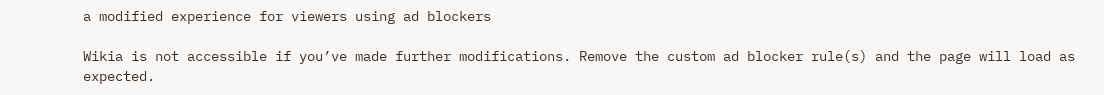a modified experience for viewers using ad blockers

Wikia is not accessible if you’ve made further modifications. Remove the custom ad blocker rule(s) and the page will load as expected.